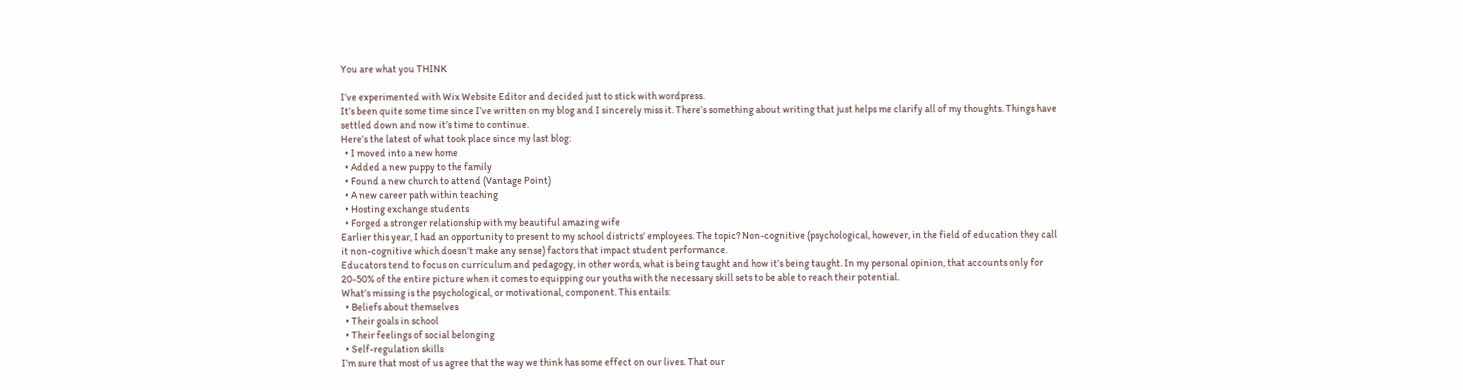You are what you THINK

I’ve experimented with Wix Website Editor and decided just to stick with wordpress.
It’s been quite some time since I’ve written on my blog and I sincerely miss it. There’s something about writing that just helps me clarify all of my thoughts. Things have settled down and now it’s time to continue.
Here’s the latest of what took place since my last blog:
  • I moved into a new home
  • Added a new puppy to the family
  • Found a new church to attend (Vantage Point)
  • A new career path within teaching
  • Hosting exchange students
  • Forged a stronger relationship with my beautiful amazing wife
Earlier this year, I had an opportunity to present to my school districts’ employees. The topic? Non-cognitive (psychological, however, in the field of education they call it non-cognitive which doesn’t make any sense) factors that impact student performance.
Educators tend to focus on curriculum and pedagogy, in other words, what is being taught and how it’s being taught. In my personal opinion, that accounts only for 20-50% of the entire picture when it comes to equipping our youths with the necessary skill sets to be able to reach their potential.
What’s missing is the psychological, or motivational, component. This entails:
  • Beliefs about themselves
  • Their goals in school
  • Their feelings of social belonging
  • Self-regulation skills
I’m sure that most of us agree that the way we think has some effect on our lives. That our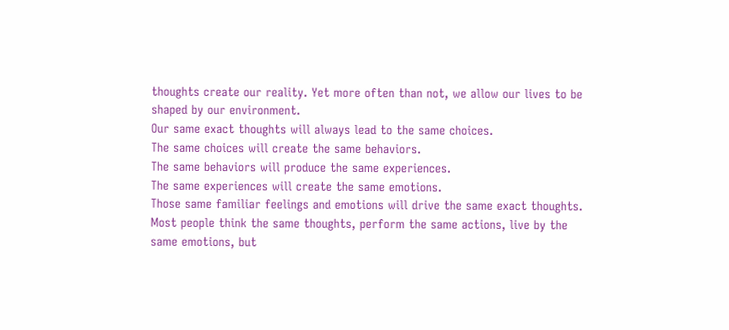thoughts create our reality. Yet more often than not, we allow our lives to be shaped by our environment.
Our same exact thoughts will always lead to the same choices.
The same choices will create the same behaviors.
The same behaviors will produce the same experiences.
The same experiences will create the same emotions.
Those same familiar feelings and emotions will drive the same exact thoughts.
Most people think the same thoughts, perform the same actions, live by the same emotions, but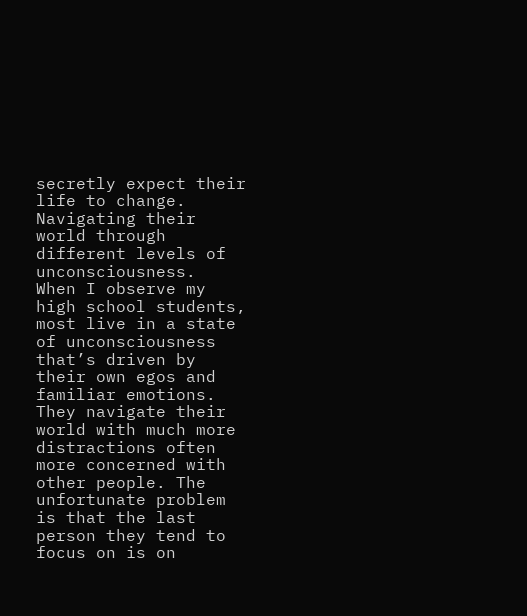secretly expect their life to change. Navigating their world through different levels of unconsciousness.
When I observe my high school students, most live in a state of unconsciousness that’s driven by their own egos and familiar emotions. They navigate their world with much more distractions often more concerned with other people. The unfortunate problem is that the last person they tend to focus on is on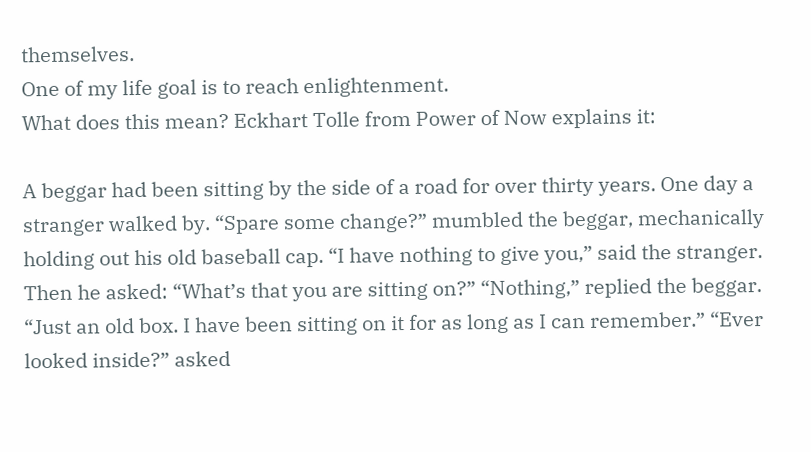themselves.
One of my life goal is to reach enlightenment.
What does this mean? Eckhart Tolle from Power of Now explains it:

A beggar had been sitting by the side of a road for over thirty years. One day a stranger walked by. “Spare some change?” mumbled the beggar, mechanically holding out his old baseball cap. “I have nothing to give you,” said the stranger. Then he asked: “What’s that you are sitting on?” “Nothing,” replied the beggar. “Just an old box. I have been sitting on it for as long as I can remember.” “Ever looked inside?” asked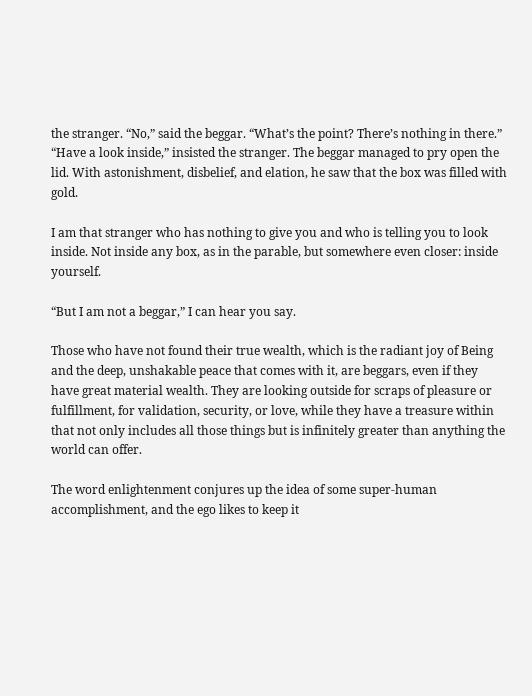the stranger. “No,” said the beggar. “What’s the point? There’s nothing in there.” “Have a look inside,” insisted the stranger. The beggar managed to pry open the lid. With astonishment, disbelief, and elation, he saw that the box was filled with gold.

I am that stranger who has nothing to give you and who is telling you to look inside. Not inside any box, as in the parable, but somewhere even closer: inside yourself.

“But I am not a beggar,” I can hear you say.

Those who have not found their true wealth, which is the radiant joy of Being and the deep, unshakable peace that comes with it, are beggars, even if they have great material wealth. They are looking outside for scraps of pleasure or fulfillment, for validation, security, or love, while they have a treasure within that not only includes all those things but is infinitely greater than anything the world can offer.

The word enlightenment conjures up the idea of some super-human accomplishment, and the ego likes to keep it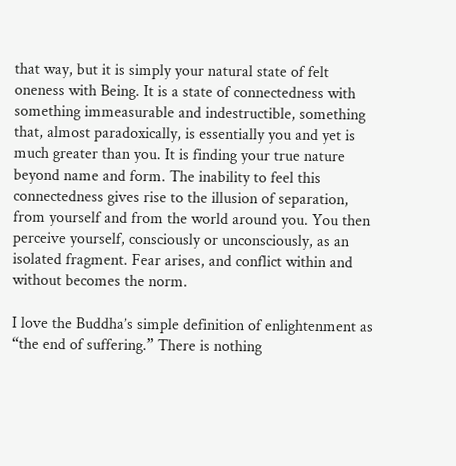that way, but it is simply your natural state of felt oneness with Being. It is a state of connectedness with something immeasurable and indestructible, something that, almost paradoxically, is essentially you and yet is much greater than you. It is finding your true nature beyond name and form. The inability to feel this connectedness gives rise to the illusion of separation, from yourself and from the world around you. You then perceive yourself, consciously or unconsciously, as an isolated fragment. Fear arises, and conflict within and without becomes the norm.

I love the Buddha’s simple definition of enlightenment as “the end of suffering.” There is nothing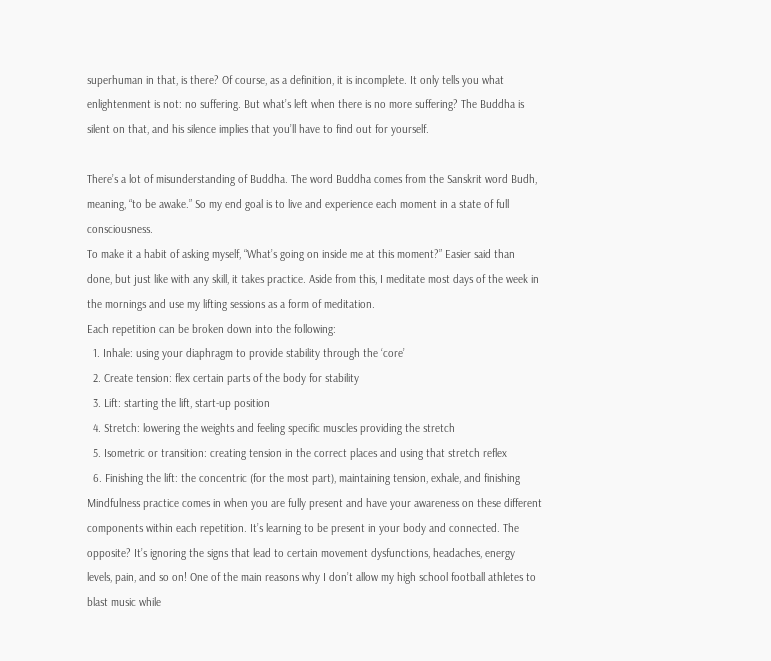superhuman in that, is there? Of course, as a definition, it is incomplete. It only tells you what enlightenment is not: no suffering. But what’s left when there is no more suffering? The Buddha is silent on that, and his silence implies that you’ll have to find out for yourself.

There’s a lot of misunderstanding of Buddha. The word Buddha comes from the Sanskrit word Budh, meaning, “to be awake.” So my end goal is to live and experience each moment in a state of full consciousness.
To make it a habit of asking myself, “What’s going on inside me at this moment?” Easier said than done, but just like with any skill, it takes practice. Aside from this, I meditate most days of the week in the mornings and use my lifting sessions as a form of meditation.
Each repetition can be broken down into the following:
  1. Inhale: using your diaphragm to provide stability through the ‘core’
  2. Create tension: flex certain parts of the body for stability
  3. Lift: starting the lift, start-up position
  4. Stretch: lowering the weights and feeling specific muscles providing the stretch
  5. Isometric or transition: creating tension in the correct places and using that stretch reflex
  6. Finishing the lift: the concentric (for the most part), maintaining tension, exhale, and finishing
Mindfulness practice comes in when you are fully present and have your awareness on these different components within each repetition. It’s learning to be present in your body and connected. The opposite? It’s ignoring the signs that lead to certain movement dysfunctions, headaches, energy levels, pain, and so on! One of the main reasons why I don’t allow my high school football athletes to blast music while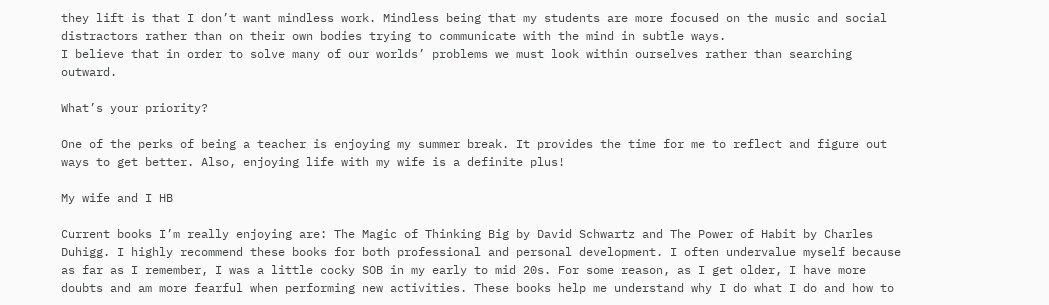they lift is that I don’t want mindless work. Mindless being that my students are more focused on the music and social distractors rather than on their own bodies trying to communicate with the mind in subtle ways.
I believe that in order to solve many of our worlds’ problems we must look within ourselves rather than searching outward.

What’s your priority?

One of the perks of being a teacher is enjoying my summer break. It provides the time for me to reflect and figure out ways to get better. Also, enjoying life with my wife is a definite plus!

My wife and I HB

Current books I’m really enjoying are: The Magic of Thinking Big by David Schwartz and The Power of Habit by Charles Duhigg. I highly recommend these books for both professional and personal development. I often undervalue myself because as far as I remember, I was a little cocky SOB in my early to mid 20s. For some reason, as I get older, I have more doubts and am more fearful when performing new activities. These books help me understand why I do what I do and how to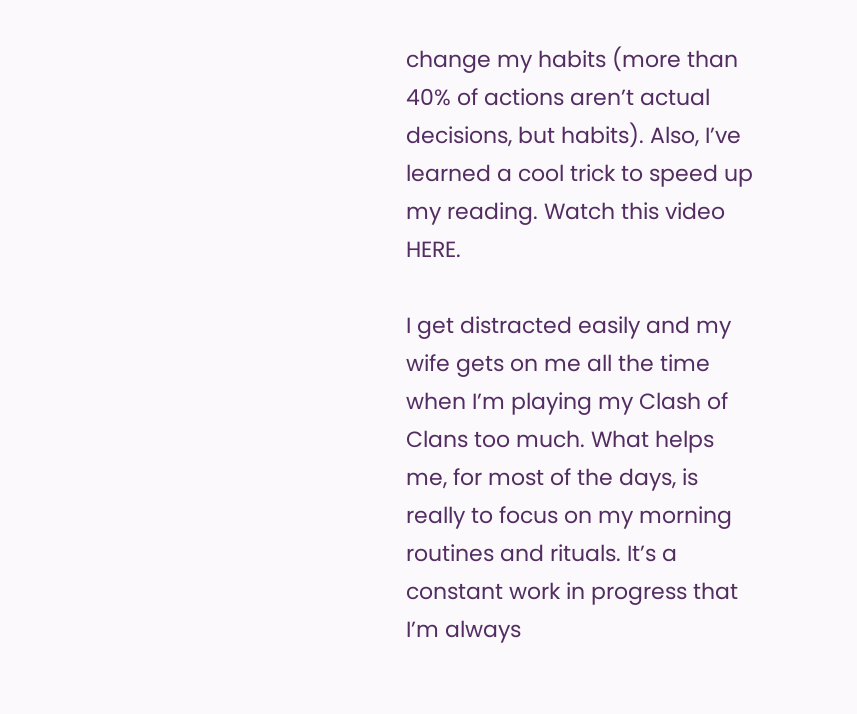change my habits (more than 40% of actions aren’t actual decisions, but habits). Also, I’ve learned a cool trick to speed up my reading. Watch this video HERE.

I get distracted easily and my wife gets on me all the time when I’m playing my Clash of Clans too much. What helps me, for most of the days, is really to focus on my morning routines and rituals. It’s a constant work in progress that I’m always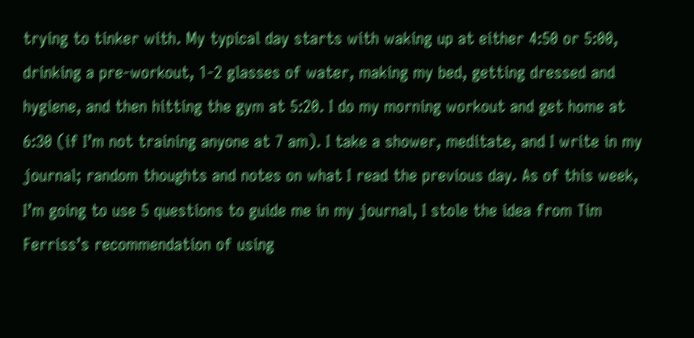trying to tinker with. My typical day starts with waking up at either 4:50 or 5:00, drinking a pre-workout, 1-2 glasses of water, making my bed, getting dressed and hygiene, and then hitting the gym at 5:20. I do my morning workout and get home at 6:30 (if I’m not training anyone at 7 am). I take a shower, meditate, and I write in my journal; random thoughts and notes on what I read the previous day. As of this week, I’m going to use 5 questions to guide me in my journal, I stole the idea from Tim Ferriss’s recommendation of using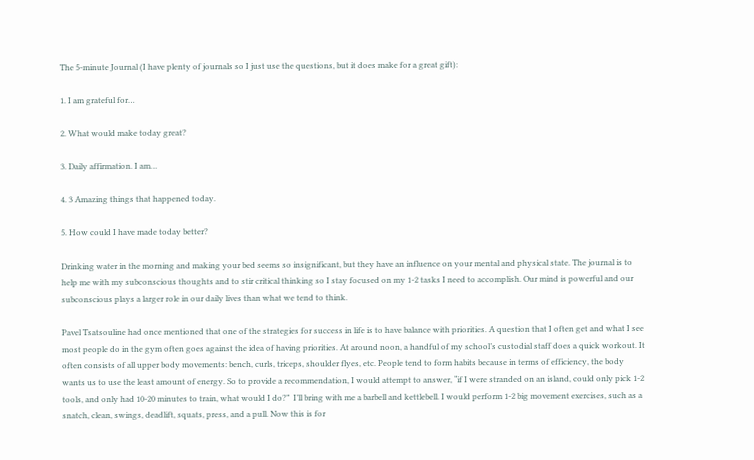The 5-minute Journal (I have plenty of journals so I just use the questions, but it does make for a great gift):

1. I am grateful for…

2. What would make today great?

3. Daily affirmation. I am…

4. 3 Amazing things that happened today.

5. How could I have made today better?

Drinking water in the morning and making your bed seems so insignificant, but they have an influence on your mental and physical state. The journal is to help me with my subconscious thoughts and to stir critical thinking so I stay focused on my 1-2 tasks I need to accomplish. Our mind is powerful and our subconscious plays a larger role in our daily lives than what we tend to think.

Pavel Tsatsouline had once mentioned that one of the strategies for success in life is to have balance with priorities. A question that I often get and what I see most people do in the gym often goes against the idea of having priorities. At around noon, a handful of my school’s custodial staff does a quick workout. It often consists of all upper body movements: bench, curls, triceps, shoulder flyes, etc. People tend to form habits because in terms of efficiency, the body wants us to use the least amount of energy. So to provide a recommendation, I would attempt to answer, “if I were stranded on an island, could only pick 1-2 tools, and only had 10-20 minutes to train, what would I do?”  I’ll bring with me a barbell and kettlebell. I would perform 1-2 big movement exercises, such as a snatch, clean, swings, deadlift, squats, press, and a pull. Now this is for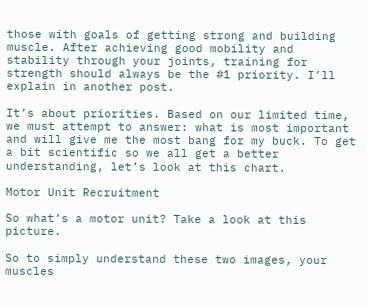those with goals of getting strong and building muscle. After achieving good mobility and stability through your joints, training for strength should always be the #1 priority. I’ll explain in another post.

It’s about priorities. Based on our limited time, we must attempt to answer: what is most important and will give me the most bang for my buck. To get a bit scientific so we all get a better understanding, let’s look at this chart.

Motor Unit Recruitment

So what’s a motor unit? Take a look at this picture.

So to simply understand these two images, your muscles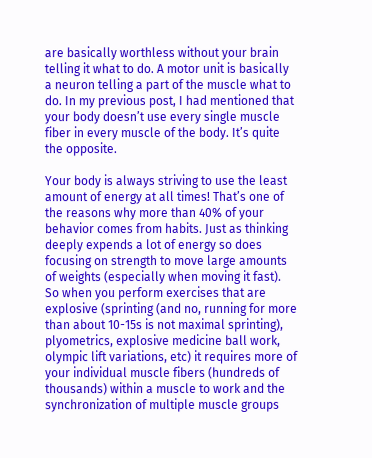are basically worthless without your brain telling it what to do. A motor unit is basically a neuron telling a part of the muscle what to do. In my previous post, I had mentioned that your body doesn’t use every single muscle fiber in every muscle of the body. It’s quite the opposite.

Your body is always striving to use the least amount of energy at all times! That’s one of the reasons why more than 40% of your behavior comes from habits. Just as thinking deeply expends a lot of energy so does focusing on strength to move large amounts of weights (especially when moving it fast). So when you perform exercises that are explosive (sprinting (and no, running for more than about 10-15s is not maximal sprinting), plyometrics, explosive medicine ball work, olympic lift variations, etc) it requires more of your individual muscle fibers (hundreds of thousands) within a muscle to work and the synchronization of multiple muscle groups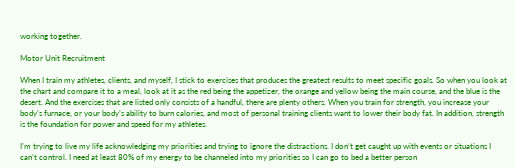working together.

Motor Unit Recruitment

When I train my athletes, clients, and myself, I stick to exercises that produces the greatest results to meet specific goals. So when you look at the chart and compare it to a meal, look at it as the red being the appetizer, the orange and yellow being the main course, and the blue is the desert. And the exercises that are listed only consists of a handful, there are plenty others. When you train for strength, you increase your body’s furnace, or your body’s ability to burn calories, and most of personal training clients want to lower their body fat. In addition, strength is the foundation for power and speed for my athletes.

I’m trying to live my life acknowledging my priorities and trying to ignore the distractions. I don’t get caught up with events or situations I can’t control. I need at least 80% of my energy to be channeled into my priorities so I can go to bed a better person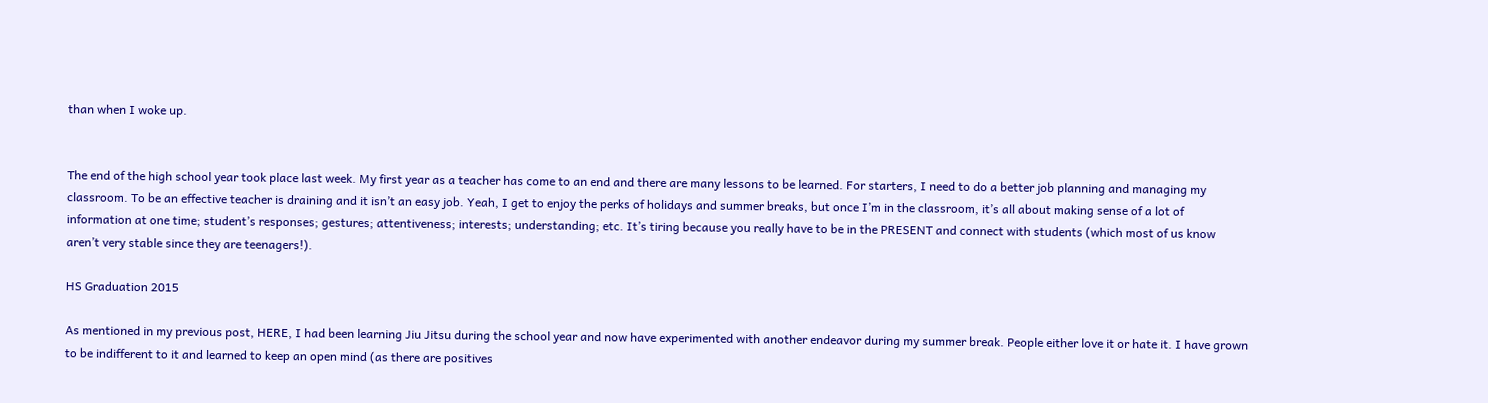than when I woke up.


The end of the high school year took place last week. My first year as a teacher has come to an end and there are many lessons to be learned. For starters, I need to do a better job planning and managing my classroom. To be an effective teacher is draining and it isn’t an easy job. Yeah, I get to enjoy the perks of holidays and summer breaks, but once I’m in the classroom, it’s all about making sense of a lot of information at one time; student’s responses; gestures; attentiveness; interests; understanding; etc. It’s tiring because you really have to be in the PRESENT and connect with students (which most of us know aren’t very stable since they are teenagers!).

HS Graduation 2015

As mentioned in my previous post, HERE, I had been learning Jiu Jitsu during the school year and now have experimented with another endeavor during my summer break. People either love it or hate it. I have grown to be indifferent to it and learned to keep an open mind (as there are positives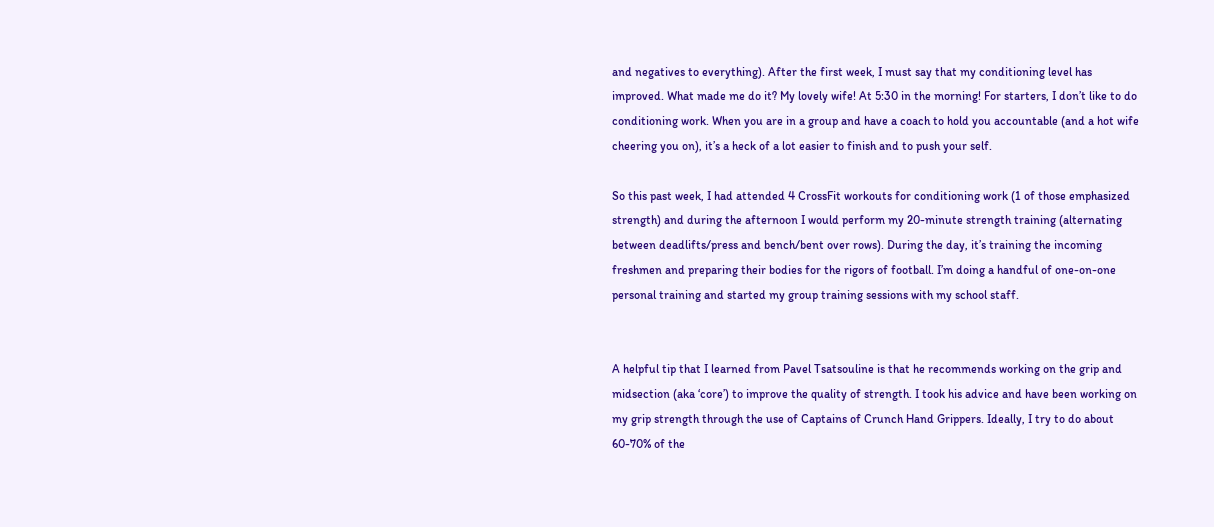and negatives to everything). After the first week, I must say that my conditioning level has improved. What made me do it? My lovely wife! At 5:30 in the morning! For starters, I don’t like to do conditioning work. When you are in a group and have a coach to hold you accountable (and a hot wife cheering you on), it’s a heck of a lot easier to finish and to push your self.

So this past week, I had attended 4 CrossFit workouts for conditioning work (1 of those emphasized strength) and during the afternoon I would perform my 20-minute strength training (alternating between deadlifts/press and bench/bent over rows). During the day, it’s training the incoming freshmen and preparing their bodies for the rigors of football. I’m doing a handful of one-on-one personal training and started my group training sessions with my school staff.


A helpful tip that I learned from Pavel Tsatsouline is that he recommends working on the grip and midsection (aka ‘core’) to improve the quality of strength. I took his advice and have been working on my grip strength through the use of Captains of Crunch Hand Grippers. Ideally, I try to do about 60-70% of the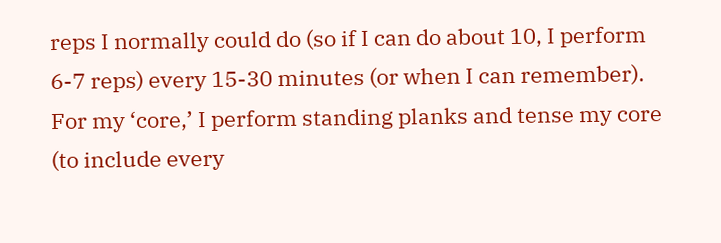reps I normally could do (so if I can do about 10, I perform 6-7 reps) every 15-30 minutes (or when I can remember). For my ‘core,’ I perform standing planks and tense my core (to include every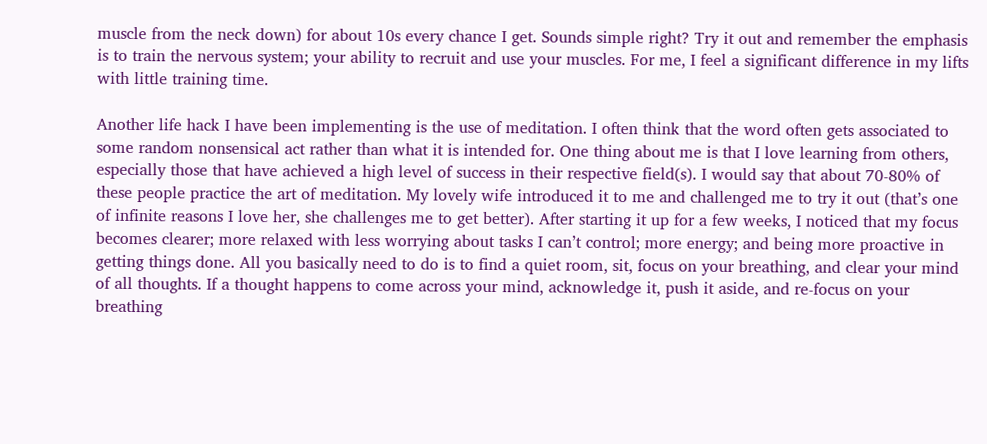muscle from the neck down) for about 10s every chance I get. Sounds simple right? Try it out and remember the emphasis is to train the nervous system; your ability to recruit and use your muscles. For me, I feel a significant difference in my lifts with little training time.

Another life hack I have been implementing is the use of meditation. I often think that the word often gets associated to some random nonsensical act rather than what it is intended for. One thing about me is that I love learning from others, especially those that have achieved a high level of success in their respective field(s). I would say that about 70-80% of these people practice the art of meditation. My lovely wife introduced it to me and challenged me to try it out (that’s one of infinite reasons I love her, she challenges me to get better). After starting it up for a few weeks, I noticed that my focus becomes clearer; more relaxed with less worrying about tasks I can’t control; more energy; and being more proactive in getting things done. All you basically need to do is to find a quiet room, sit, focus on your breathing, and clear your mind of all thoughts. If a thought happens to come across your mind, acknowledge it, push it aside, and re-focus on your breathing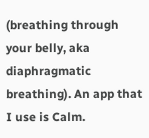(breathing through your belly, aka diaphragmatic breathing). An app that I use is Calm.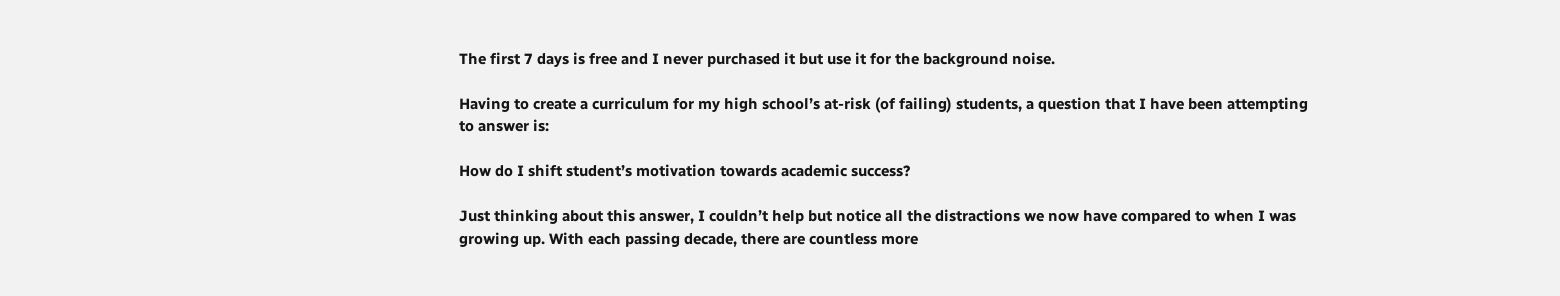The first 7 days is free and I never purchased it but use it for the background noise.

Having to create a curriculum for my high school’s at-risk (of failing) students, a question that I have been attempting to answer is:

How do I shift student’s motivation towards academic success?

Just thinking about this answer, I couldn’t help but notice all the distractions we now have compared to when I was growing up. With each passing decade, there are countless more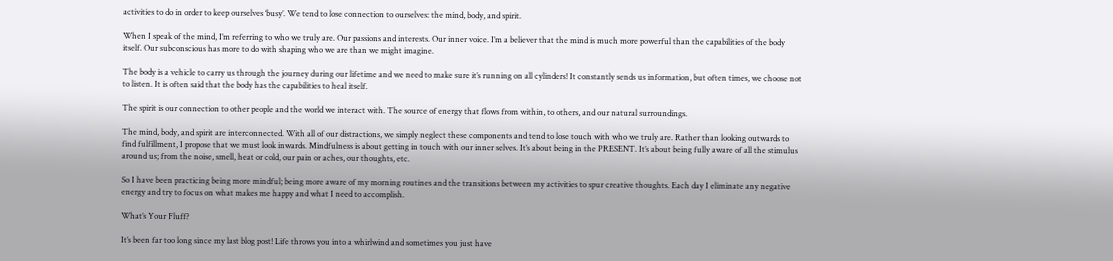activities to do in order to keep ourselves ‘busy’. We tend to lose connection to ourselves: the mind, body, and spirit.

When I speak of the mind, I’m referring to who we truly are. Our passions and interests. Our inner voice. I’m a believer that the mind is much more powerful than the capabilities of the body itself. Our subconscious has more to do with shaping who we are than we might imagine.

The body is a vehicle to carry us through the journey during our lifetime and we need to make sure it’s running on all cylinders! It constantly sends us information, but often times, we choose not to listen. It is often said that the body has the capabilities to heal itself.

The spirit is our connection to other people and the world we interact with. The source of energy that flows from within, to others, and our natural surroundings.

The mind, body, and spirit are interconnected. With all of our distractions, we simply neglect these components and tend to lose touch with who we truly are. Rather than looking outwards to find fulfillment, I propose that we must look inwards. Mindfulness is about getting in touch with our inner selves. It’s about being in the PRESENT. It’s about being fully aware of all the stimulus around us; from the noise, smell, heat or cold, our pain or aches, our thoughts, etc.

So I have been practicing being more mindful; being more aware of my morning routines and the transitions between my activities to spur creative thoughts. Each day I eliminate any negative energy and try to focus on what makes me happy and what I need to accomplish.

What’s Your Fluff?

It’s been far too long since my last blog post! Life throws you into a whirlwind and sometimes you just have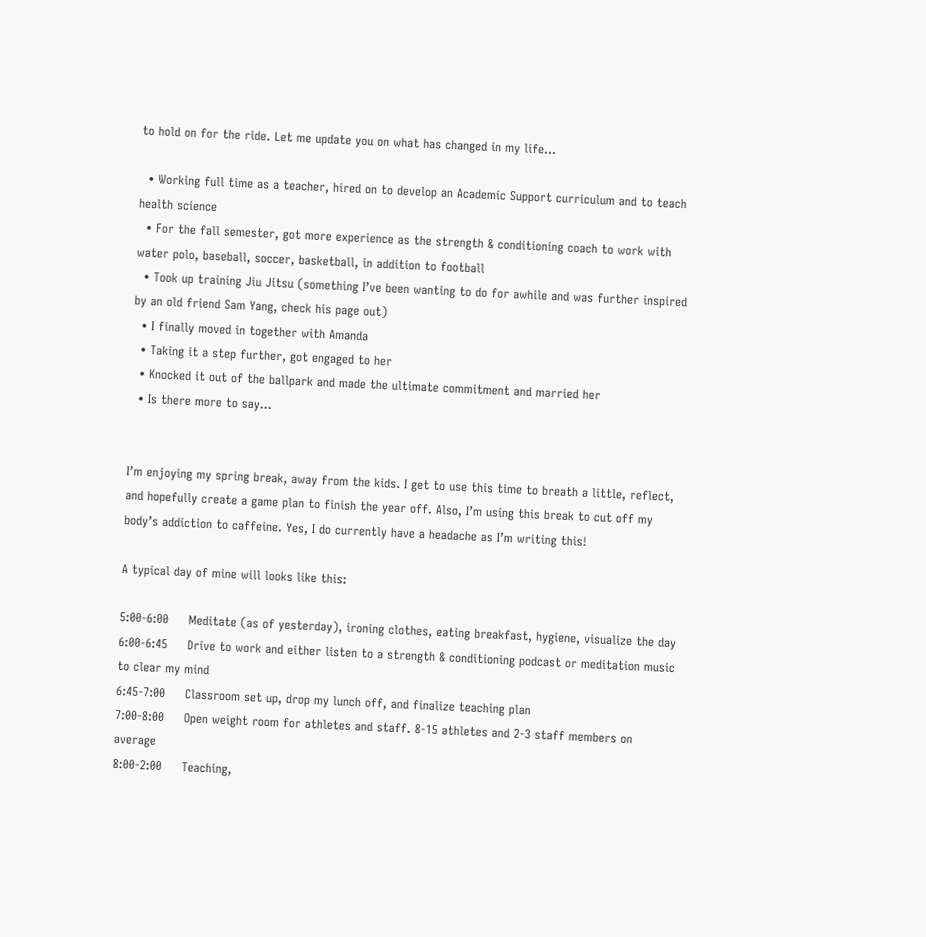to hold on for the ride. Let me update you on what has changed in my life…

  • Working full time as a teacher, hired on to develop an Academic Support curriculum and to teach health science
  • For the fall semester, got more experience as the strength & conditioning coach to work with water polo, baseball, soccer, basketball, in addition to football
  • Took up training Jiu Jitsu (something I’ve been wanting to do for awhile and was further inspired by an old friend Sam Yang, check his page out)
  • I finally moved in together with Amanda
  • Taking it a step further, got engaged to her
  • Knocked it out of the ballpark and made the ultimate commitment and married her
  • Is there more to say…


I’m enjoying my spring break, away from the kids. I get to use this time to breath a little, reflect, and hopefully create a game plan to finish the year off. Also, I’m using this break to cut off my body’s addiction to caffeine. Yes, I do currently have a headache as I’m writing this!

A typical day of mine will looks like this:

5:00-6:00     Meditate (as of yesterday), ironing clothes, eating breakfast, hygiene, visualize the day
6:00-6:45     Drive to work and either listen to a strength & conditioning podcast or meditation music to clear my mind
6:45-7:00     Classroom set up, drop my lunch off, and finalize teaching plan
7:00-8:00     Open weight room for athletes and staff. 8-15 athletes and 2-3 staff members on average
8:00-2:00     Teaching,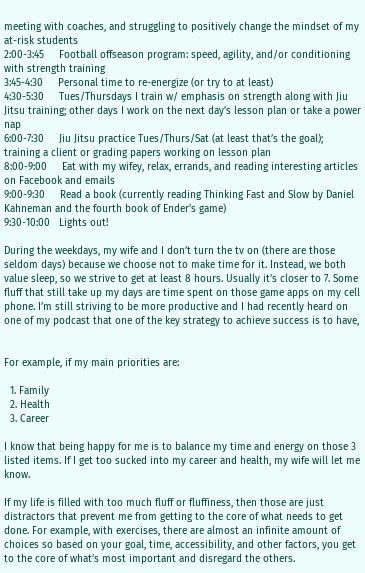meeting with coaches, and struggling to positively change the mindset of my at-risk students
2:00-3:45     Football offseason program: speed, agility, and/or conditioning with strength training
3:45-4:30     Personal time to re-energize (or try to at least)
4:30-5:30     Tues/Thursdays I train w/ emphasis on strength along with Jiu Jitsu training; other days I work on the next day’s lesson plan or take a power nap
6:00-7:30     Jiu Jitsu practice Tues/Thurs/Sat (at least that’s the goal); training a client or grading papers working on lesson plan
8:00-9:00     Eat with my wifey, relax, errands, and reading interesting articles on Facebook and emails
9:00-9:30     Read a book (currently reading Thinking Fast and Slow by Daniel Kahneman and the fourth book of Ender’s game)
9:30-10:00   Lights out!

During the weekdays, my wife and I don’t turn the tv on (there are those seldom days) because we choose not to make time for it. Instead, we both value sleep, so we strive to get at least 8 hours. Usually it’s closer to 7. Some fluff that still take up my days are time spent on those game apps on my cell phone. I’m still striving to be more productive and I had recently heard on one of my podcast that one of the key strategy to achieve success is to have,


For example, if my main priorities are:

  1. Family
  2. Health
  3. Career

I know that being happy for me is to balance my time and energy on those 3 listed items. If I get too sucked into my career and health, my wife will let me know.

If my life is filled with too much fluff or fluffiness, then those are just distractors that prevent me from getting to the core of what needs to get done. For example, with exercises, there are almost an infinite amount of choices so based on your goal, time, accessibility, and other factors, you get to the core of what’s most important and disregard the others.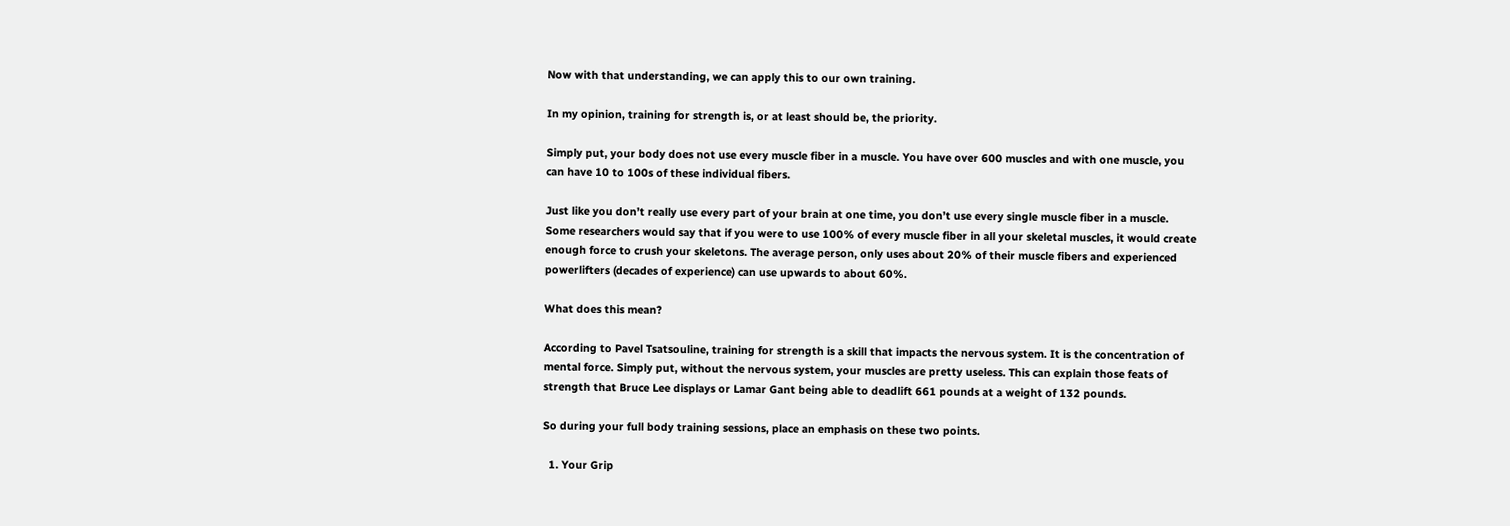Now with that understanding, we can apply this to our own training.

In my opinion, training for strength is, or at least should be, the priority.

Simply put, your body does not use every muscle fiber in a muscle. You have over 600 muscles and with one muscle, you can have 10 to 100s of these individual fibers.

Just like you don’t really use every part of your brain at one time, you don’t use every single muscle fiber in a muscle. Some researchers would say that if you were to use 100% of every muscle fiber in all your skeletal muscles, it would create enough force to crush your skeletons. The average person, only uses about 20% of their muscle fibers and experienced powerlifters (decades of experience) can use upwards to about 60%.

What does this mean?

According to Pavel Tsatsouline, training for strength is a skill that impacts the nervous system. It is the concentration of mental force. Simply put, without the nervous system, your muscles are pretty useless. This can explain those feats of strength that Bruce Lee displays or Lamar Gant being able to deadlift 661 pounds at a weight of 132 pounds.

So during your full body training sessions, place an emphasis on these two points.

  1. Your Grip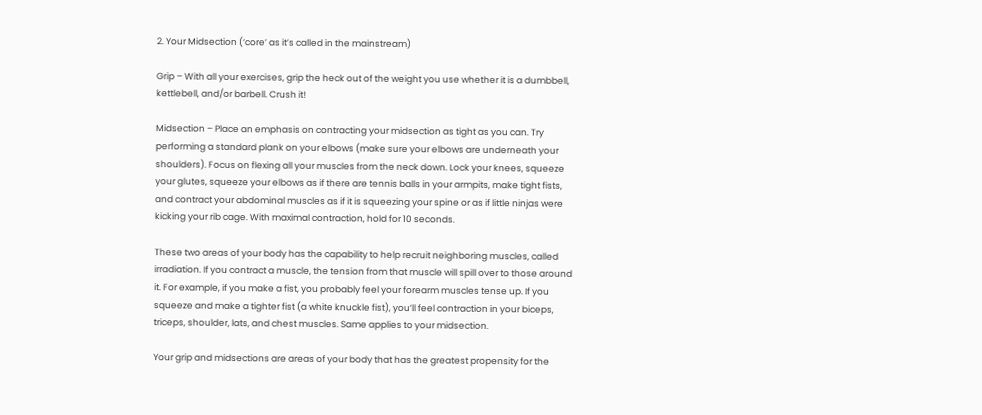2. Your Midsection (‘core’ as it’s called in the mainstream)

Grip – With all your exercises, grip the heck out of the weight you use whether it is a dumbbell, kettlebell, and/or barbell. Crush it!

Midsection – Place an emphasis on contracting your midsection as tight as you can. Try performing a standard plank on your elbows (make sure your elbows are underneath your shoulders). Focus on flexing all your muscles from the neck down. Lock your knees, squeeze your glutes, squeeze your elbows as if there are tennis balls in your armpits, make tight fists, and contract your abdominal muscles as if it is squeezing your spine or as if little ninjas were kicking your rib cage. With maximal contraction, hold for 10 seconds.

These two areas of your body has the capability to help recruit neighboring muscles, called irradiation. If you contract a muscle, the tension from that muscle will spill over to those around it. For example, if you make a fist, you probably feel your forearm muscles tense up. If you squeeze and make a tighter fist (a white knuckle fist), you’ll feel contraction in your biceps, triceps, shoulder, lats, and chest muscles. Same applies to your midsection.

Your grip and midsections are areas of your body that has the greatest propensity for the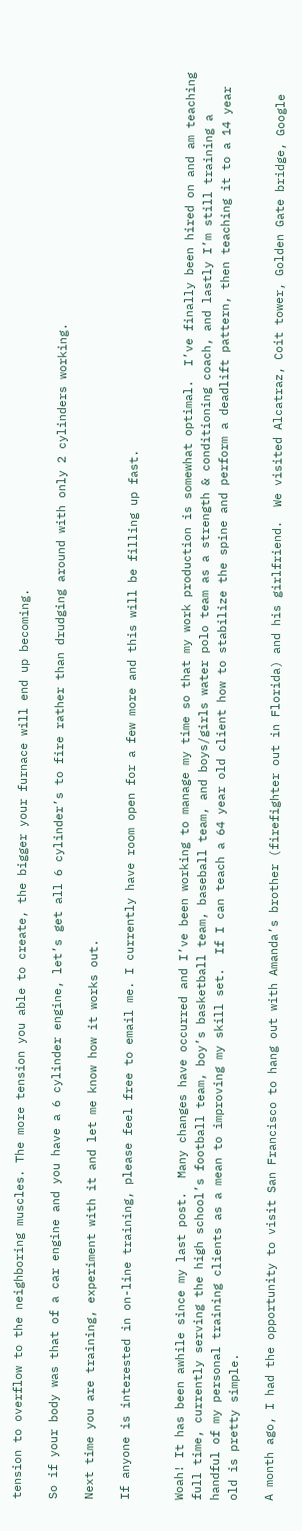tension to overflow to the neighboring muscles. The more tension you able to create, the bigger your furnace will end up becoming.

So if your body was that of a car engine and you have a 6 cylinder engine, let’s get all 6 cylinder’s to fire rather than drudging around with only 2 cylinders working.

Next time you are training, experiment with it and let me know how it works out.

If anyone is interested in on-line training, please feel free to email me. I currently have room open for a few more and this will be filling up fast.


Woah! It has been awhile since my last post.  Many changes have occurred and I’ve been working to manage my time so that my work production is somewhat optimal.  I’ve finally been hired on and am teaching full time, currently serving the high school’s football team, boy’s basketball team, baseball team, and boys/girls water polo team as a strength & conditioning coach, and lastly I’m still training a handful of my personal training clients as a mean to improving my skill set.  If I can teach a 64 year old client how to stabilize the spine and perform a deadlift pattern, then teaching it to a 14 year old is pretty simple.

A month ago, I had the opportunity to visit San Francisco to hang out with Amanda’s brother (firefighter out in Florida) and his girlfriend.  We visited Alcatraz, Coit tower, Golden Gate bridge, Google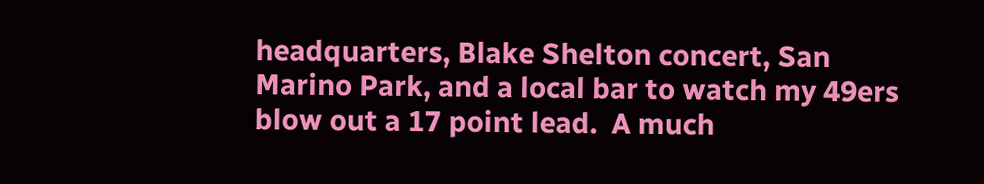headquarters, Blake Shelton concert, San Marino Park, and a local bar to watch my 49ers blow out a 17 point lead.  A much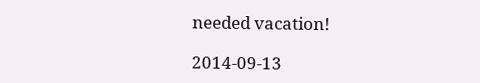needed vacation!

2014-09-13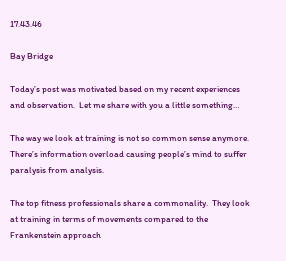17.43.46

Bay Bridge

Today’s post was motivated based on my recent experiences and observation.  Let me share with you a little something…

The way we look at training is not so common sense anymore.  There’s information overload causing people’s mind to suffer paralysis from analysis.

The top fitness professionals share a commonality.  They look at training in terms of movements compared to the Frankenstein approach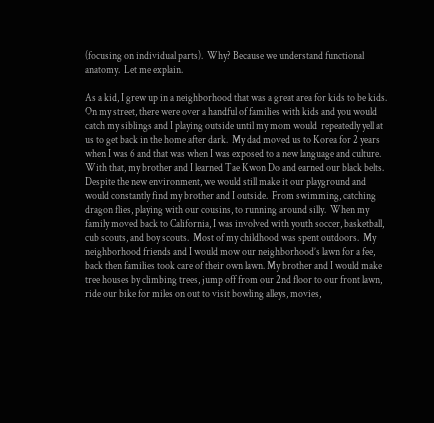(focusing on individual parts).  Why? Because we understand functional anatomy.  Let me explain.

As a kid, I grew up in a neighborhood that was a great area for kids to be kids.  On my street, there were over a handful of families with kids and you would catch my siblings and I playing outside until my mom would  repeatedly yell at us to get back in the home after dark.  My dad moved us to Korea for 2 years when I was 6 and that was when I was exposed to a new language and culture.  With that, my brother and I learned Tae Kwon Do and earned our black belts.  Despite the new environment, we would still make it our playground and would constantly find my brother and I outside.  From swimming, catching dragon flies, playing with our cousins, to running around silly.  When my family moved back to California, I was involved with youth soccer, basketball, cub scouts, and boy scouts.  Most of my childhood was spent outdoors.  My neighborhood friends and I would mow our neighborhood’s lawn for a fee, back then families took care of their own lawn. My brother and I would make tree houses by climbing trees, jump off from our 2nd floor to our front lawn, ride our bike for miles on out to visit bowling alleys, movies,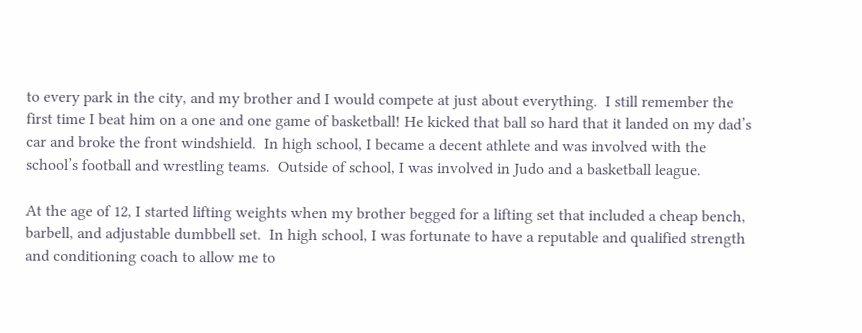to every park in the city, and my brother and I would compete at just about everything.  I still remember the first time I beat him on a one and one game of basketball! He kicked that ball so hard that it landed on my dad’s car and broke the front windshield.  In high school, I became a decent athlete and was involved with the school’s football and wrestling teams.  Outside of school, I was involved in Judo and a basketball league.

At the age of 12, I started lifting weights when my brother begged for a lifting set that included a cheap bench, barbell, and adjustable dumbbell set.  In high school, I was fortunate to have a reputable and qualified strength and conditioning coach to allow me to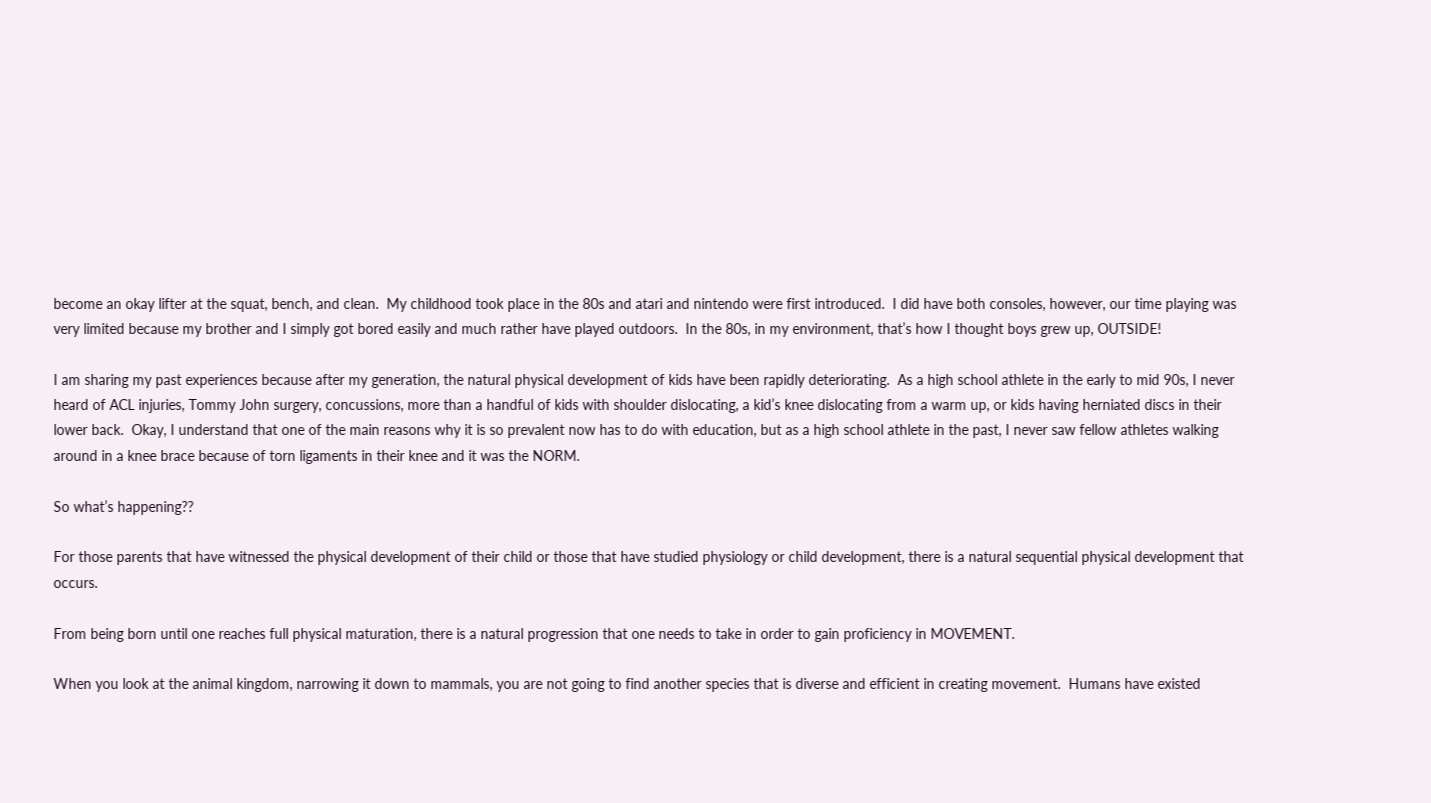become an okay lifter at the squat, bench, and clean.  My childhood took place in the 80s and atari and nintendo were first introduced.  I did have both consoles, however, our time playing was very limited because my brother and I simply got bored easily and much rather have played outdoors.  In the 80s, in my environment, that’s how I thought boys grew up, OUTSIDE!

I am sharing my past experiences because after my generation, the natural physical development of kids have been rapidly deteriorating.  As a high school athlete in the early to mid 90s, I never heard of ACL injuries, Tommy John surgery, concussions, more than a handful of kids with shoulder dislocating, a kid’s knee dislocating from a warm up, or kids having herniated discs in their lower back.  Okay, I understand that one of the main reasons why it is so prevalent now has to do with education, but as a high school athlete in the past, I never saw fellow athletes walking around in a knee brace because of torn ligaments in their knee and it was the NORM.

So what’s happening??

For those parents that have witnessed the physical development of their child or those that have studied physiology or child development, there is a natural sequential physical development that occurs.

From being born until one reaches full physical maturation, there is a natural progression that one needs to take in order to gain proficiency in MOVEMENT.

When you look at the animal kingdom, narrowing it down to mammals, you are not going to find another species that is diverse and efficient in creating movement.  Humans have existed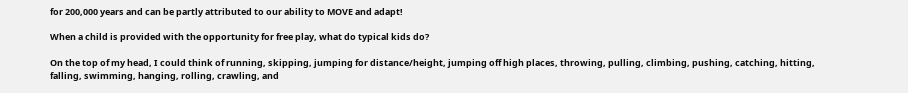for 200,000 years and can be partly attributed to our ability to MOVE and adapt!

When a child is provided with the opportunity for free play, what do typical kids do?

On the top of my head, I could think of running, skipping, jumping for distance/height, jumping off high places, throwing, pulling, climbing, pushing, catching, hitting, falling, swimming, hanging, rolling, crawling, and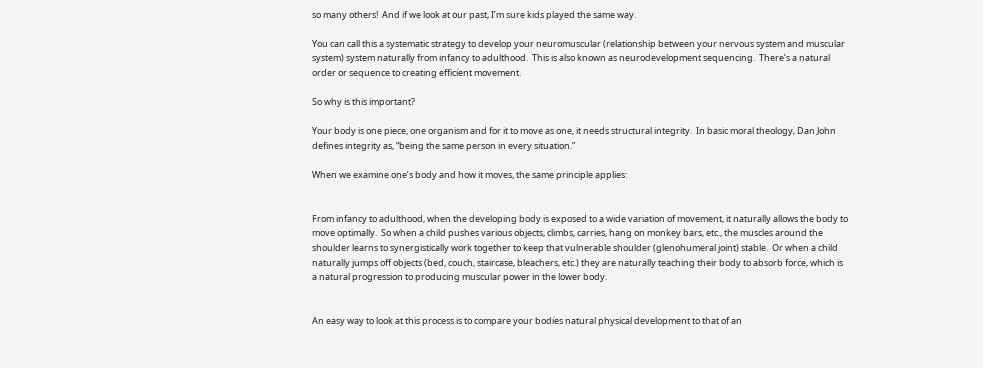so many others!  And if we look at our past, I’m sure kids played the same way.

You can call this a systematic strategy to develop your neuromuscular (relationship between your nervous system and muscular system) system naturally from infancy to adulthood.  This is also known as neurodevelopment sequencing.  There’s a natural order or sequence to creating efficient movement.

So why is this important?

Your body is one piece, one organism and for it to move as one, it needs structural integrity.  In basic moral theology, Dan John defines integrity as, “being the same person in every situation.”

When we examine one’s body and how it moves, the same principle applies:


From infancy to adulthood, when the developing body is exposed to a wide variation of movement, it naturally allows the body to move optimally.  So when a child pushes various objects, climbs, carries, hang on monkey bars, etc., the muscles around the shoulder learns to synergistically work together to keep that vulnerable shoulder (glenohumeral joint) stable.  Or when a child naturally jumps off objects (bed, couch, staircase, bleachers, etc.) they are naturally teaching their body to absorb force, which is a natural progression to producing muscular power in the lower body.


An easy way to look at this process is to compare your bodies natural physical development to that of an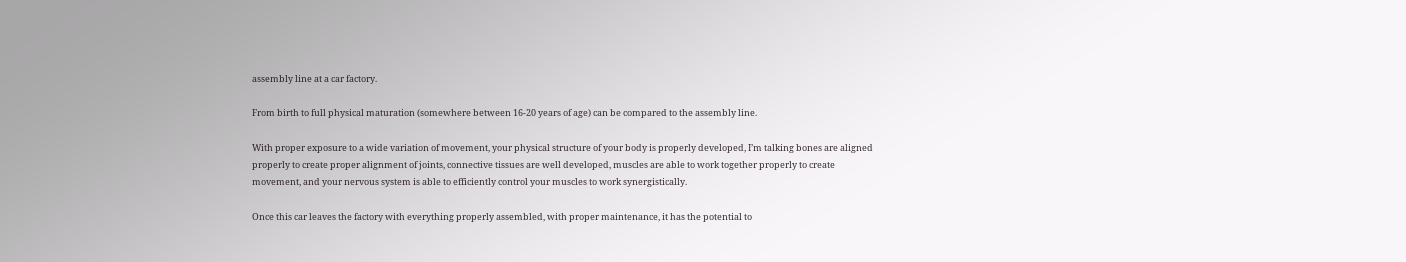assembly line at a car factory.

From birth to full physical maturation (somewhere between 16-20 years of age) can be compared to the assembly line.

With proper exposure to a wide variation of movement, your physical structure of your body is properly developed, I’m talking bones are aligned properly to create proper alignment of joints, connective tissues are well developed, muscles are able to work together properly to create movement, and your nervous system is able to efficiently control your muscles to work synergistically.

Once this car leaves the factory with everything properly assembled, with proper maintenance, it has the potential to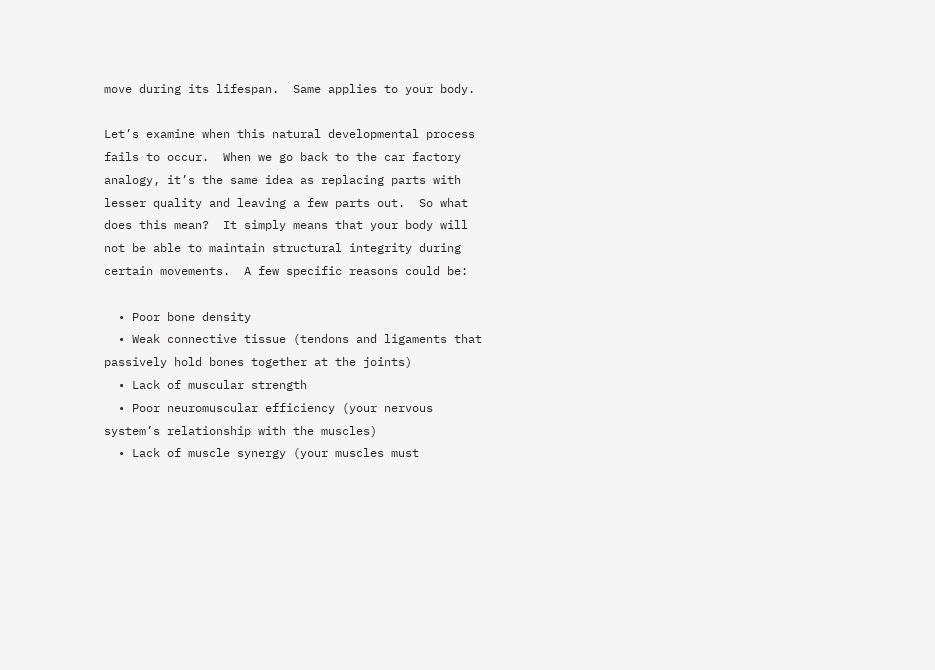move during its lifespan.  Same applies to your body.

Let’s examine when this natural developmental process fails to occur.  When we go back to the car factory analogy, it’s the same idea as replacing parts with lesser quality and leaving a few parts out.  So what does this mean?  It simply means that your body will not be able to maintain structural integrity during certain movements.  A few specific reasons could be:

  • Poor bone density
  • Weak connective tissue (tendons and ligaments that passively hold bones together at the joints)
  • Lack of muscular strength
  • Poor neuromuscular efficiency (your nervous system’s relationship with the muscles)
  • Lack of muscle synergy (your muscles must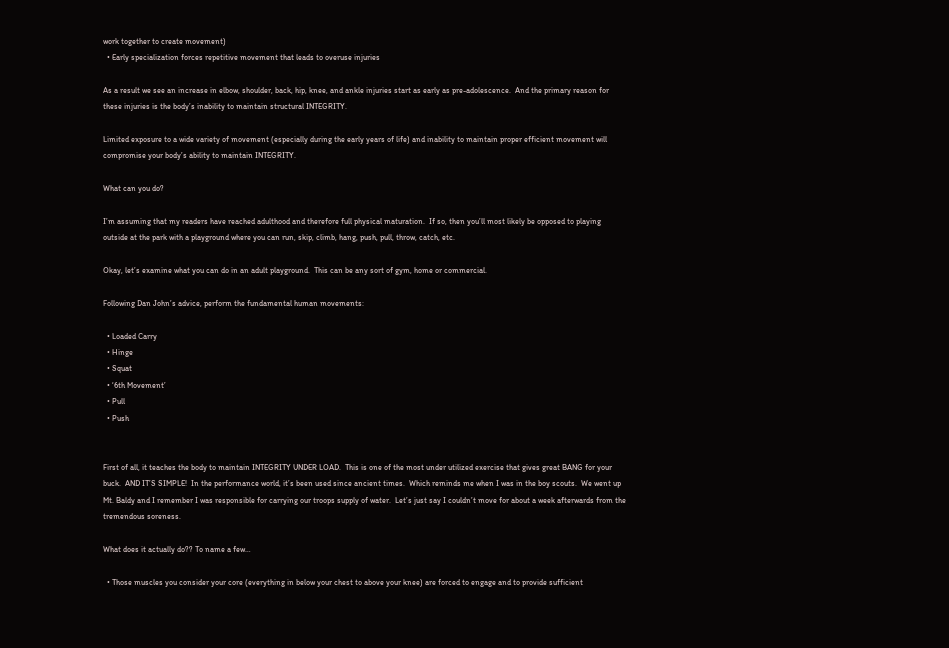work together to create movement)
  • Early specialization forces repetitive movement that leads to overuse injuries

As a result we see an increase in elbow, shoulder, back, hip, knee, and ankle injuries start as early as pre-adolescence.  And the primary reason for these injuries is the body’s inability to maintain structural INTEGRITY.

Limited exposure to a wide variety of movement (especially during the early years of life) and inability to maintain proper efficient movement will compromise your body’s ability to maintain INTEGRITY.

What can you do?

I’m assuming that my readers have reached adulthood and therefore full physical maturation.  If so, then you’ll most likely be opposed to playing outside at the park with a playground where you can run, skip, climb, hang, push, pull, throw, catch, etc.

Okay, let’s examine what you can do in an adult playground.  This can be any sort of gym, home or commercial.

Following Dan John’s advice, perform the fundamental human movements:

  • Loaded Carry
  • Hinge
  • Squat
  • ‘6th Movement’
  • Pull
  • Push


First of all, it teaches the body to maintain INTEGRITY UNDER LOAD.  This is one of the most under utilized exercise that gives great BANG for your buck.  AND IT’S SIMPLE!  In the performance world, it’s been used since ancient times.  Which reminds me when I was in the boy scouts.  We went up Mt. Baldy and I remember I was responsible for carrying our troops supply of water.  Let’s just say I couldn’t move for about a week afterwards from the tremendous soreness.

What does it actually do?? To name a few…

  • Those muscles you consider your core (everything in below your chest to above your knee) are forced to engage and to provide sufficient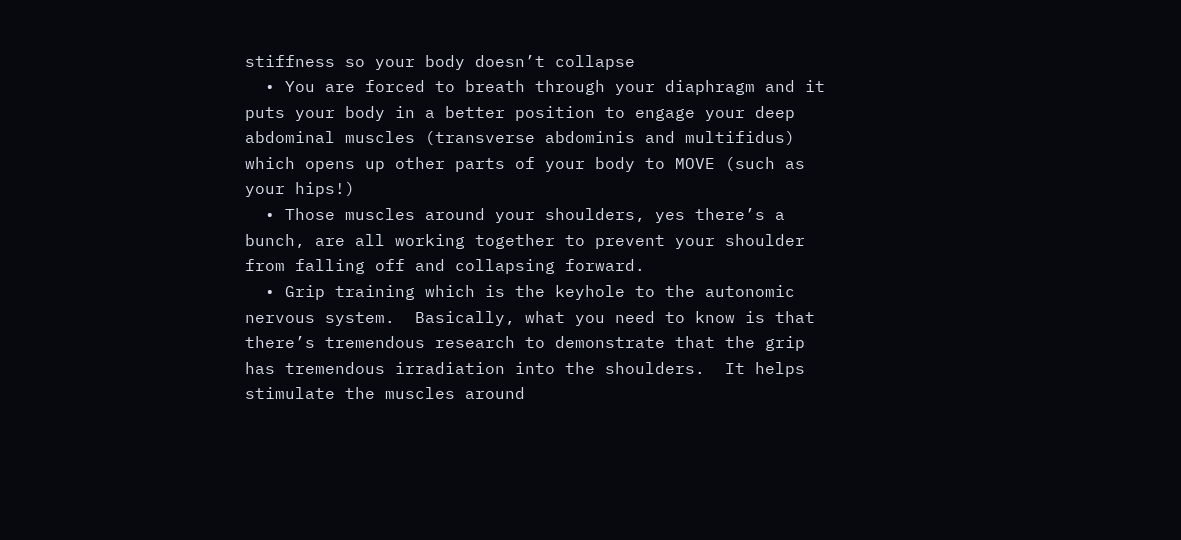stiffness so your body doesn’t collapse
  • You are forced to breath through your diaphragm and it puts your body in a better position to engage your deep abdominal muscles (transverse abdominis and multifidus)  which opens up other parts of your body to MOVE (such as your hips!)
  • Those muscles around your shoulders, yes there’s a bunch, are all working together to prevent your shoulder from falling off and collapsing forward.
  • Grip training which is the keyhole to the autonomic nervous system.  Basically, what you need to know is that there’s tremendous research to demonstrate that the grip has tremendous irradiation into the shoulders.  It helps stimulate the muscles around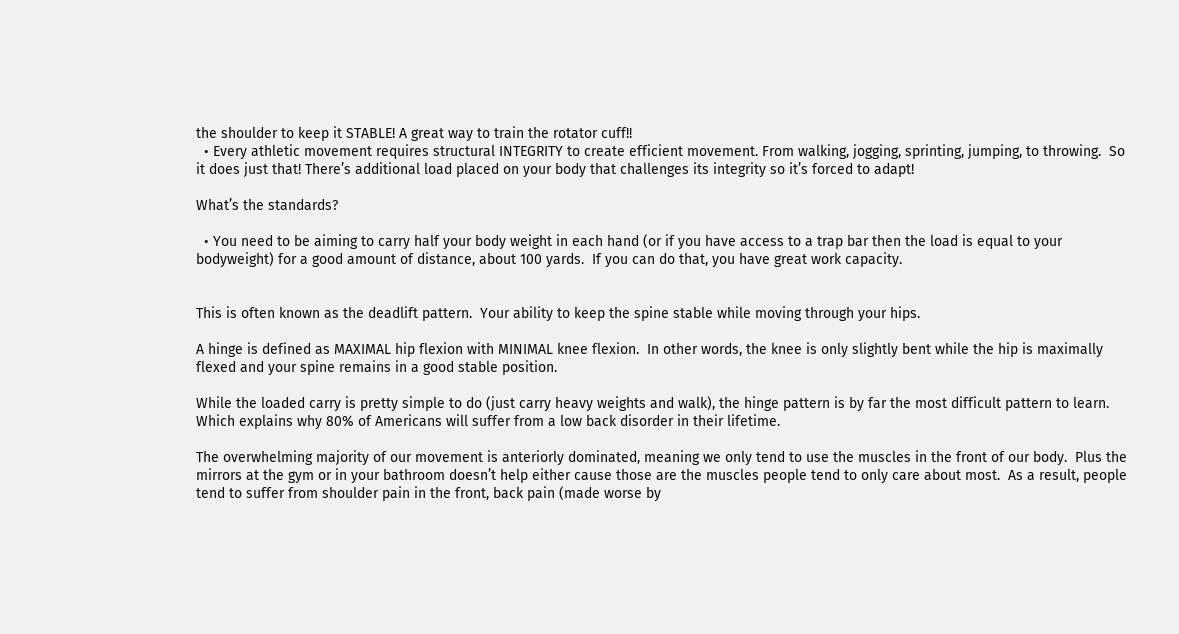the shoulder to keep it STABLE! A great way to train the rotator cuff!!
  • Every athletic movement requires structural INTEGRITY to create efficient movement. From walking, jogging, sprinting, jumping, to throwing.  So it does just that! There’s additional load placed on your body that challenges its integrity so it’s forced to adapt!

What’s the standards?

  • You need to be aiming to carry half your body weight in each hand (or if you have access to a trap bar then the load is equal to your bodyweight) for a good amount of distance, about 100 yards.  If you can do that, you have great work capacity.


This is often known as the deadlift pattern.  Your ability to keep the spine stable while moving through your hips.

A hinge is defined as MAXIMAL hip flexion with MINIMAL knee flexion.  In other words, the knee is only slightly bent while the hip is maximally flexed and your spine remains in a good stable position.

While the loaded carry is pretty simple to do (just carry heavy weights and walk), the hinge pattern is by far the most difficult pattern to learn.  Which explains why 80% of Americans will suffer from a low back disorder in their lifetime.

The overwhelming majority of our movement is anteriorly dominated, meaning we only tend to use the muscles in the front of our body.  Plus the mirrors at the gym or in your bathroom doesn’t help either cause those are the muscles people tend to only care about most.  As a result, people tend to suffer from shoulder pain in the front, back pain (made worse by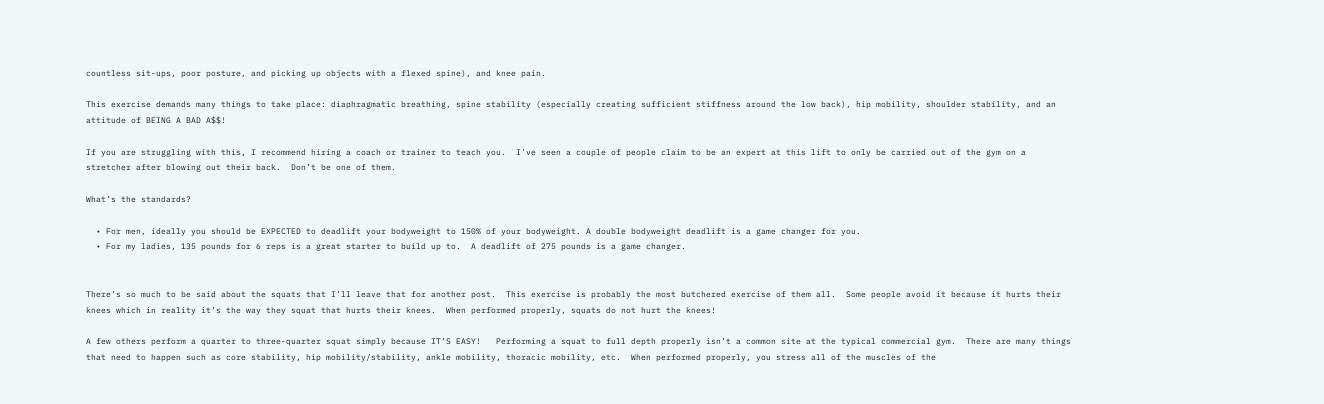countless sit-ups, poor posture, and picking up objects with a flexed spine), and knee pain.

This exercise demands many things to take place: diaphragmatic breathing, spine stability (especially creating sufficient stiffness around the low back), hip mobility, shoulder stability, and an attitude of BEING A BAD A$$!

If you are struggling with this, I recommend hiring a coach or trainer to teach you.  I’ve seen a couple of people claim to be an expert at this lift to only be carried out of the gym on a stretcher after blowing out their back.  Don’t be one of them.

What’s the standards?

  • For men, ideally you should be EXPECTED to deadlift your bodyweight to 150% of your bodyweight. A double bodyweight deadlift is a game changer for you.
  • For my ladies, 135 pounds for 6 reps is a great starter to build up to.  A deadlift of 275 pounds is a game changer.


There’s so much to be said about the squats that I’ll leave that for another post.  This exercise is probably the most butchered exercise of them all.  Some people avoid it because it hurts their knees which in reality it’s the way they squat that hurts their knees.  When performed properly, squats do not hurt the knees!

A few others perform a quarter to three-quarter squat simply because IT’S EASY!   Performing a squat to full depth properly isn’t a common site at the typical commercial gym.  There are many things that need to happen such as core stability, hip mobility/stability, ankle mobility, thoracic mobility, etc.  When performed properly, you stress all of the muscles of the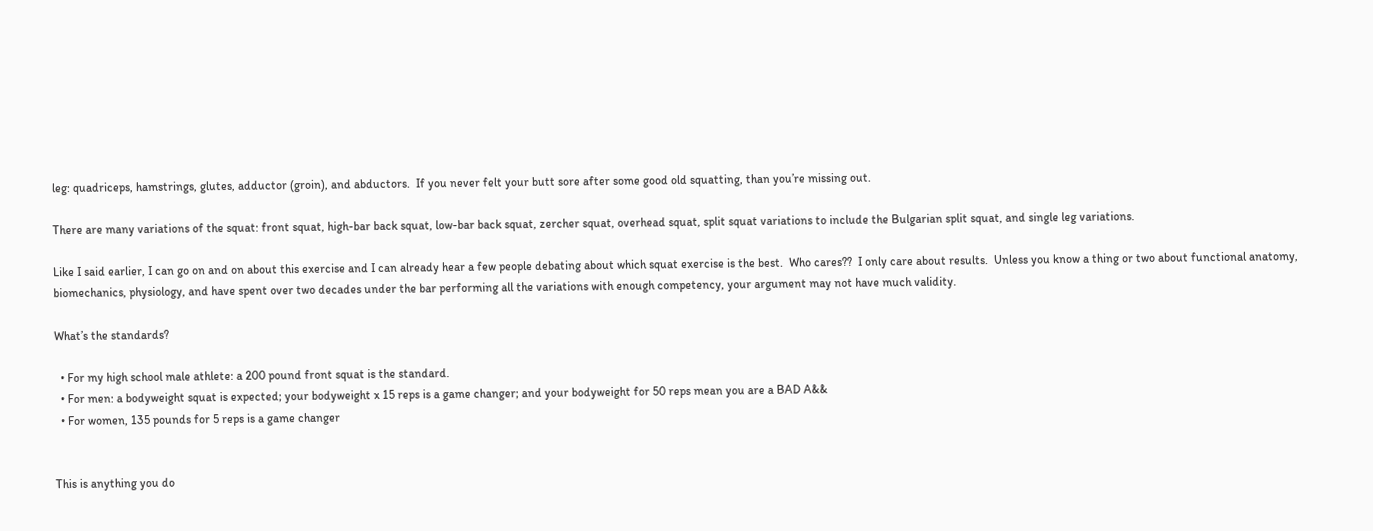leg: quadriceps, hamstrings, glutes, adductor (groin), and abductors.  If you never felt your butt sore after some good old squatting, than you’re missing out.

There are many variations of the squat: front squat, high-bar back squat, low-bar back squat, zercher squat, overhead squat, split squat variations to include the Bulgarian split squat, and single leg variations.

Like I said earlier, I can go on and on about this exercise and I can already hear a few people debating about which squat exercise is the best.  Who cares??  I only care about results.  Unless you know a thing or two about functional anatomy, biomechanics, physiology, and have spent over two decades under the bar performing all the variations with enough competency, your argument may not have much validity.

What’s the standards?

  • For my high school male athlete: a 200 pound front squat is the standard.
  • For men: a bodyweight squat is expected; your bodyweight x 15 reps is a game changer; and your bodyweight for 50 reps mean you are a BAD A&&
  • For women, 135 pounds for 5 reps is a game changer


This is anything you do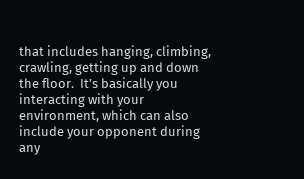that includes hanging, climbing, crawling, getting up and down the floor.  It’s basically you interacting with your environment, which can also include your opponent during any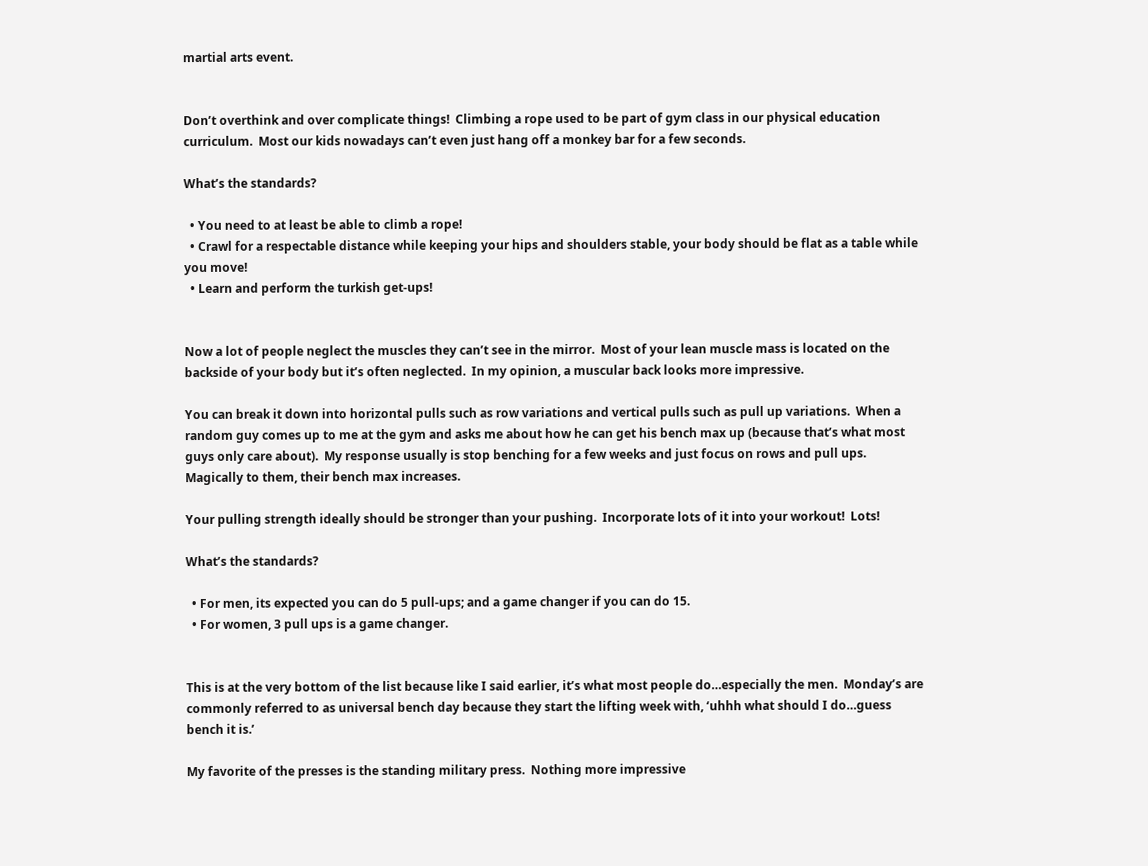martial arts event.


Don’t overthink and over complicate things!  Climbing a rope used to be part of gym class in our physical education curriculum.  Most our kids nowadays can’t even just hang off a monkey bar for a few seconds.

What’s the standards?

  • You need to at least be able to climb a rope!
  • Crawl for a respectable distance while keeping your hips and shoulders stable, your body should be flat as a table while you move!
  • Learn and perform the turkish get-ups!


Now a lot of people neglect the muscles they can’t see in the mirror.  Most of your lean muscle mass is located on the backside of your body but it’s often neglected.  In my opinion, a muscular back looks more impressive.

You can break it down into horizontal pulls such as row variations and vertical pulls such as pull up variations.  When a random guy comes up to me at the gym and asks me about how he can get his bench max up (because that’s what most guys only care about).  My response usually is stop benching for a few weeks and just focus on rows and pull ups.  Magically to them, their bench max increases.

Your pulling strength ideally should be stronger than your pushing.  Incorporate lots of it into your workout!  Lots!

What’s the standards?

  • For men, its expected you can do 5 pull-ups; and a game changer if you can do 15.
  • For women, 3 pull ups is a game changer.


This is at the very bottom of the list because like I said earlier, it’s what most people do…especially the men.  Monday’s are commonly referred to as universal bench day because they start the lifting week with, ‘uhhh what should I do…guess bench it is.’

My favorite of the presses is the standing military press.  Nothing more impressive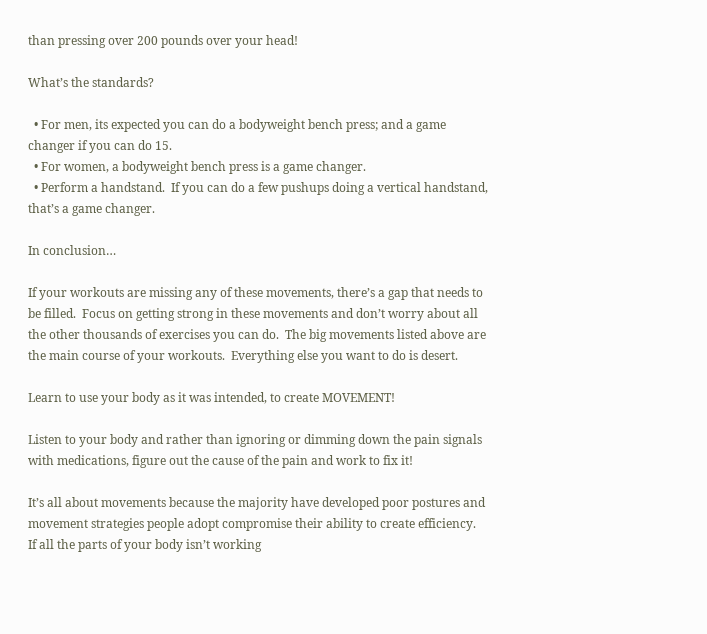than pressing over 200 pounds over your head!

What’s the standards?

  • For men, its expected you can do a bodyweight bench press; and a game changer if you can do 15.
  • For women, a bodyweight bench press is a game changer.
  • Perform a handstand.  If you can do a few pushups doing a vertical handstand, that’s a game changer.

In conclusion…

If your workouts are missing any of these movements, there’s a gap that needs to be filled.  Focus on getting strong in these movements and don’t worry about all the other thousands of exercises you can do.  The big movements listed above are the main course of your workouts.  Everything else you want to do is desert.

Learn to use your body as it was intended, to create MOVEMENT!

Listen to your body and rather than ignoring or dimming down the pain signals with medications, figure out the cause of the pain and work to fix it!

It’s all about movements because the majority have developed poor postures and movement strategies people adopt compromise their ability to create efficiency.  If all the parts of your body isn’t working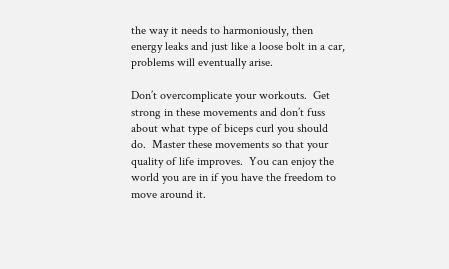the way it needs to harmoniously, then energy leaks and just like a loose bolt in a car, problems will eventually arise.

Don’t overcomplicate your workouts.  Get strong in these movements and don’t fuss about what type of biceps curl you should do.  Master these movements so that your quality of life improves.  You can enjoy the world you are in if you have the freedom to move around it.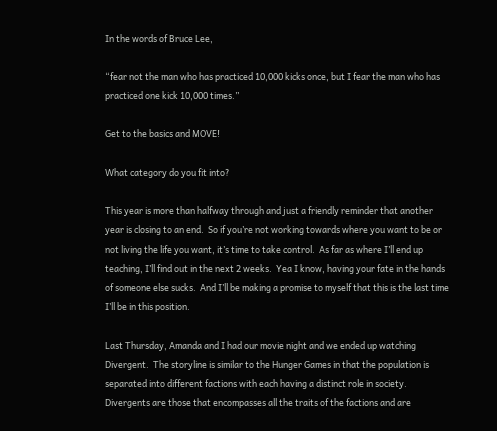In the words of Bruce Lee,

“fear not the man who has practiced 10,000 kicks once, but I fear the man who has practiced one kick 10,000 times.”

Get to the basics and MOVE!

What category do you fit into?

This year is more than halfway through and just a friendly reminder that another year is closing to an end.  So if you’re not working towards where you want to be or not living the life you want, it’s time to take control.  As far as where I’ll end up teaching, I’ll find out in the next 2 weeks.  Yea I know, having your fate in the hands of someone else sucks.  And I’ll be making a promise to myself that this is the last time I’ll be in this position.

Last Thursday, Amanda and I had our movie night and we ended up watching Divergent.  The storyline is similar to the Hunger Games in that the population is separated into different factions with each having a distinct role in society.  Divergents are those that encompasses all the traits of the factions and are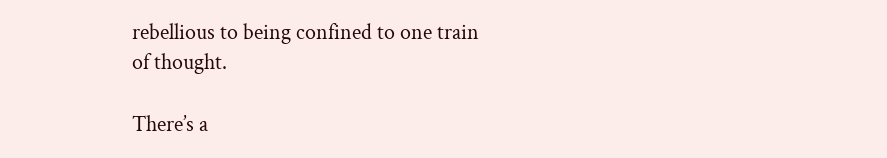rebellious to being confined to one train of thought.

There’s a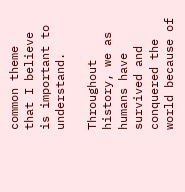common theme that I believe is important to understand.

Throughout history, we as humans have survived and conquered the world because of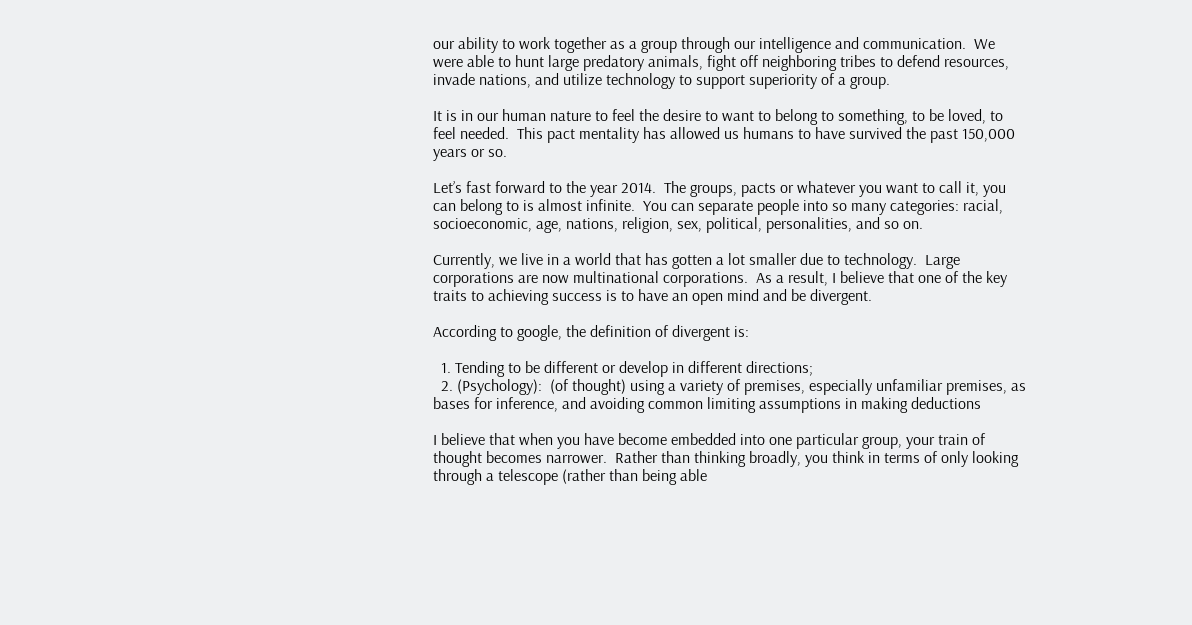our ability to work together as a group through our intelligence and communication.  We were able to hunt large predatory animals, fight off neighboring tribes to defend resources, invade nations, and utilize technology to support superiority of a group.

It is in our human nature to feel the desire to want to belong to something, to be loved, to feel needed.  This pact mentality has allowed us humans to have survived the past 150,000 years or so.

Let’s fast forward to the year 2014.  The groups, pacts or whatever you want to call it, you can belong to is almost infinite.  You can separate people into so many categories: racial, socioeconomic, age, nations, religion, sex, political, personalities, and so on.

Currently, we live in a world that has gotten a lot smaller due to technology.  Large corporations are now multinational corporations.  As a result, I believe that one of the key traits to achieving success is to have an open mind and be divergent.

According to google, the definition of divergent is:

  1. Tending to be different or develop in different directions;
  2. (Psychology):  (of thought) using a variety of premises, especially unfamiliar premises, as bases for inference, and avoiding common limiting assumptions in making deductions

I believe that when you have become embedded into one particular group, your train of thought becomes narrower.  Rather than thinking broadly, you think in terms of only looking through a telescope (rather than being able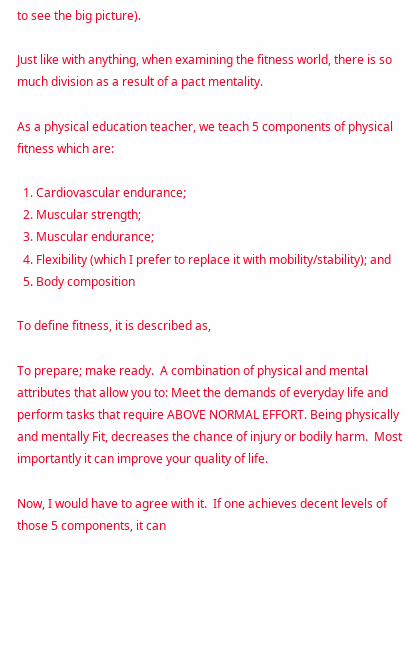to see the big picture).

Just like with anything, when examining the fitness world, there is so much division as a result of a pact mentality.

As a physical education teacher, we teach 5 components of physical fitness which are:

  1. Cardiovascular endurance;
  2. Muscular strength;
  3. Muscular endurance;
  4. Flexibility (which I prefer to replace it with mobility/stability); and
  5. Body composition

To define fitness, it is described as,

To prepare; make ready.  A combination of physical and mental attributes that allow you to: Meet the demands of everyday life and perform tasks that require ABOVE NORMAL EFFORT. Being physically and mentally Fit, decreases the chance of injury or bodily harm.  Most importantly it can improve your quality of life.

Now, I would have to agree with it.  If one achieves decent levels of those 5 components, it can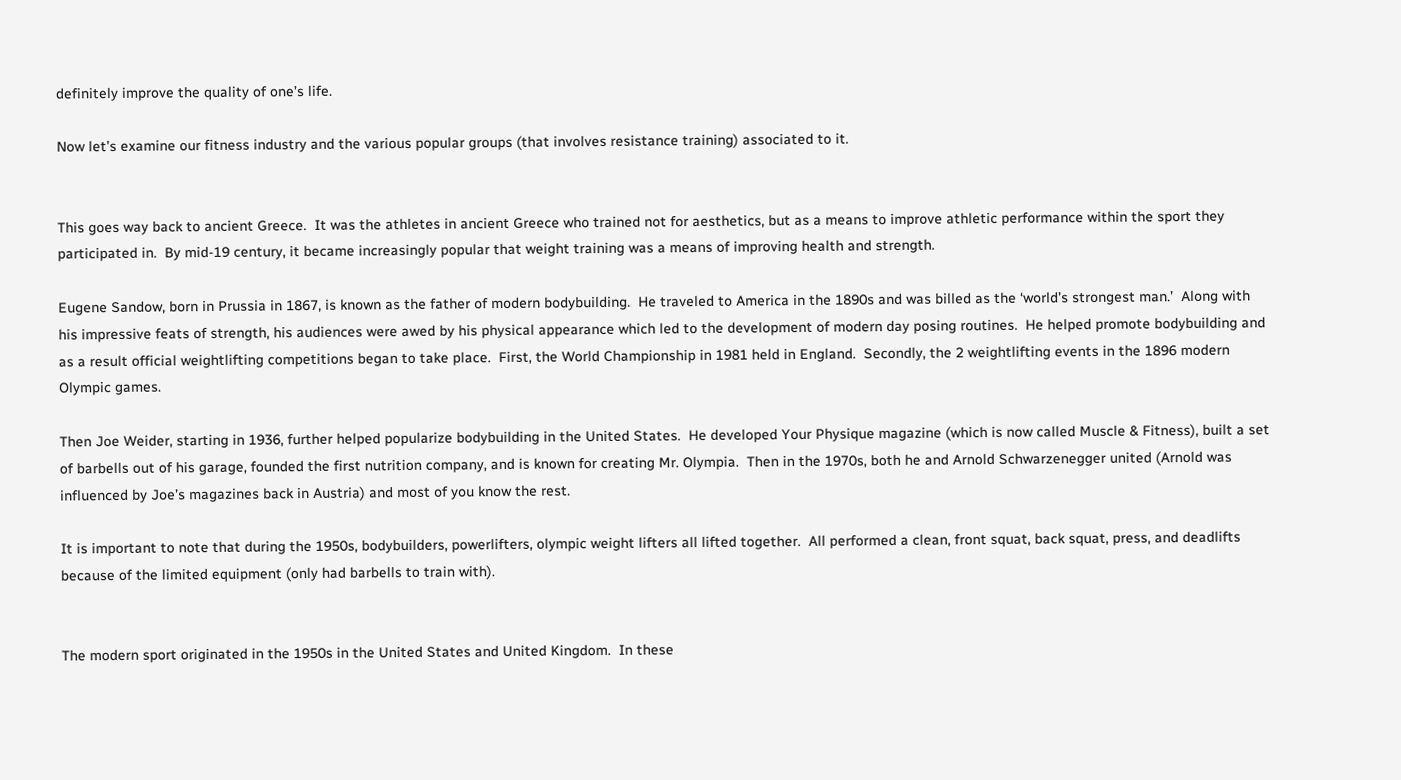definitely improve the quality of one’s life.

Now let’s examine our fitness industry and the various popular groups (that involves resistance training) associated to it.


This goes way back to ancient Greece.  It was the athletes in ancient Greece who trained not for aesthetics, but as a means to improve athletic performance within the sport they participated in.  By mid-19 century, it became increasingly popular that weight training was a means of improving health and strength.

Eugene Sandow, born in Prussia in 1867, is known as the father of modern bodybuilding.  He traveled to America in the 1890s and was billed as the ‘world’s strongest man.’  Along with his impressive feats of strength, his audiences were awed by his physical appearance which led to the development of modern day posing routines.  He helped promote bodybuilding and as a result official weightlifting competitions began to take place.  First, the World Championship in 1981 held in England.  Secondly, the 2 weightlifting events in the 1896 modern Olympic games.

Then Joe Weider, starting in 1936, further helped popularize bodybuilding in the United States.  He developed Your Physique magazine (which is now called Muscle & Fitness), built a set of barbells out of his garage, founded the first nutrition company, and is known for creating Mr. Olympia.  Then in the 1970s, both he and Arnold Schwarzenegger united (Arnold was influenced by Joe’s magazines back in Austria) and most of you know the rest.

It is important to note that during the 1950s, bodybuilders, powerlifters, olympic weight lifters all lifted together.  All performed a clean, front squat, back squat, press, and deadlifts because of the limited equipment (only had barbells to train with).


The modern sport originated in the 1950s in the United States and United Kingdom.  In these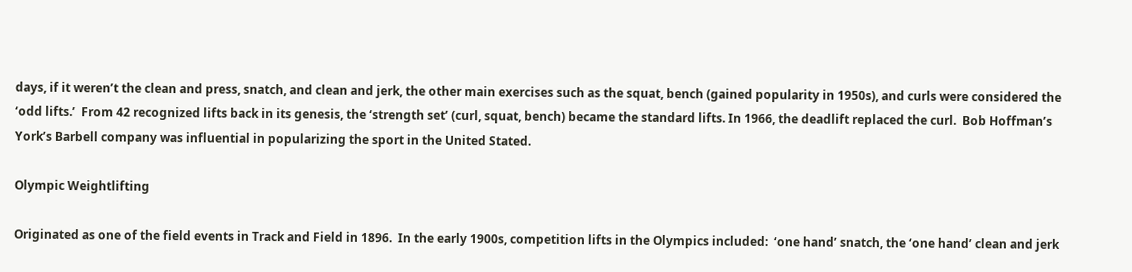days, if it weren’t the clean and press, snatch, and clean and jerk, the other main exercises such as the squat, bench (gained popularity in 1950s), and curls were considered the ‘odd lifts.’  From 42 recognized lifts back in its genesis, the ‘strength set’ (curl, squat, bench) became the standard lifts. In 1966, the deadlift replaced the curl.  Bob Hoffman’s York’s Barbell company was influential in popularizing the sport in the United Stated.

Olympic Weightlifting

Originated as one of the field events in Track and Field in 1896.  In the early 1900s, competition lifts in the Olympics included:  ‘one hand’ snatch, the ‘one hand’ clean and jerk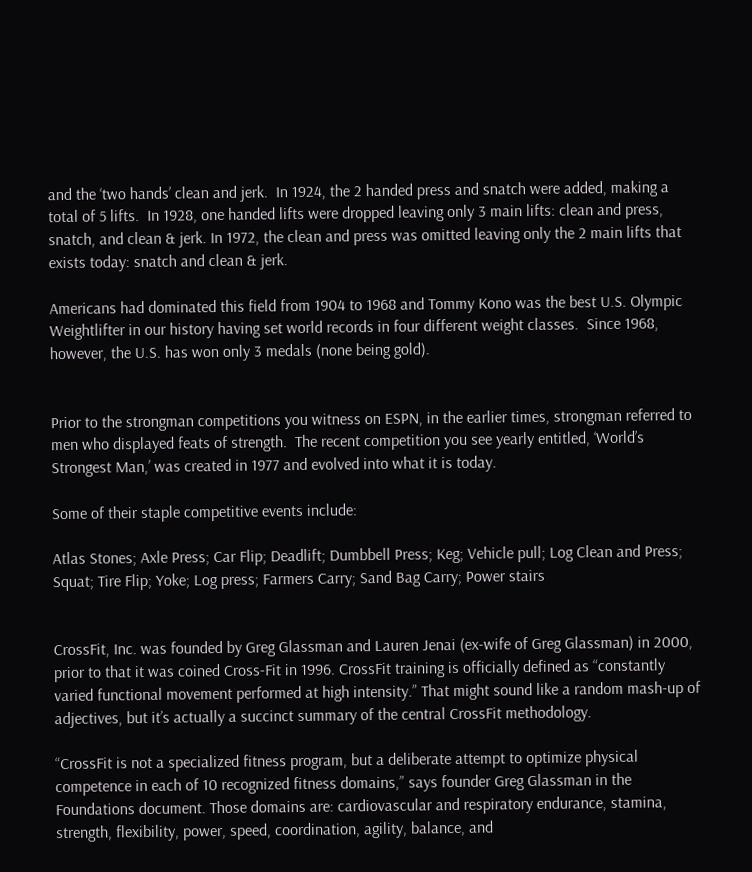and the ‘two hands’ clean and jerk.  In 1924, the 2 handed press and snatch were added, making a total of 5 lifts.  In 1928, one handed lifts were dropped leaving only 3 main lifts: clean and press, snatch, and clean & jerk. In 1972, the clean and press was omitted leaving only the 2 main lifts that exists today: snatch and clean & jerk.

Americans had dominated this field from 1904 to 1968 and Tommy Kono was the best U.S. Olympic Weightlifter in our history having set world records in four different weight classes.  Since 1968, however, the U.S. has won only 3 medals (none being gold).


Prior to the strongman competitions you witness on ESPN, in the earlier times, strongman referred to men who displayed feats of strength.  The recent competition you see yearly entitled, ‘World’s Strongest Man,’ was created in 1977 and evolved into what it is today.

Some of their staple competitive events include:

Atlas Stones; Axle Press; Car Flip; Deadlift; Dumbbell Press; Keg; Vehicle pull; Log Clean and Press; Squat; Tire Flip; Yoke; Log press; Farmers Carry; Sand Bag Carry; Power stairs


CrossFit, Inc. was founded by Greg Glassman and Lauren Jenai (ex-wife of Greg Glassman) in 2000, prior to that it was coined Cross-Fit in 1996. CrossFit training is officially defined as “constantly varied functional movement performed at high intensity.” That might sound like a random mash-up of adjectives, but it’s actually a succinct summary of the central CrossFit methodology.

“CrossFit is not a specialized fitness program, but a deliberate attempt to optimize physical competence in each of 10 recognized fitness domains,” says founder Greg Glassman in the Foundations document. Those domains are: cardiovascular and respiratory endurance, stamina, strength, flexibility, power, speed, coordination, agility, balance, and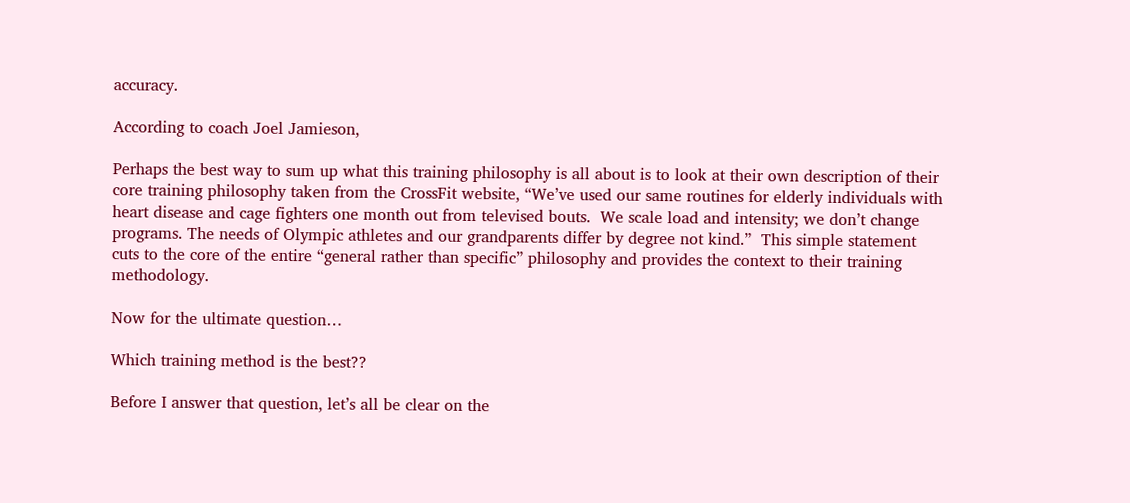accuracy.

According to coach Joel Jamieson,

Perhaps the best way to sum up what this training philosophy is all about is to look at their own description of their core training philosophy taken from the CrossFit website, “We’ve used our same routines for elderly individuals with heart disease and cage fighters one month out from televised bouts.  We scale load and intensity; we don’t change programs. The needs of Olympic athletes and our grandparents differ by degree not kind.”  This simple statement cuts to the core of the entire “general rather than specific” philosophy and provides the context to their training methodology.

Now for the ultimate question…

Which training method is the best??

Before I answer that question, let’s all be clear on the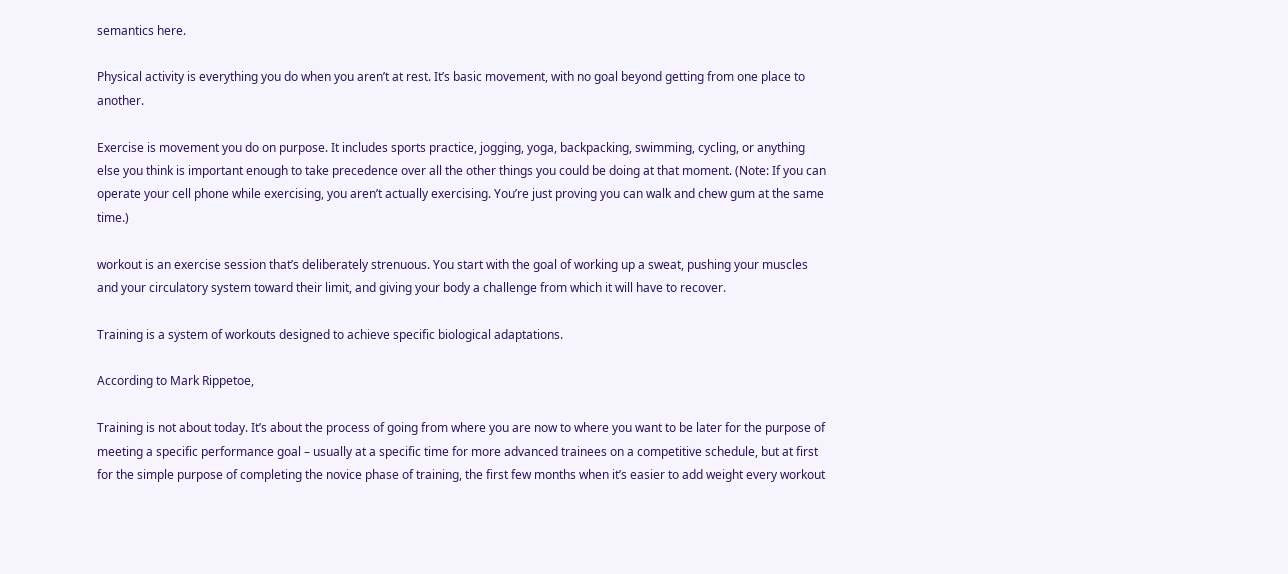semantics here.

Physical activity is everything you do when you aren’t at rest. It’s basic movement, with no goal beyond getting from one place to another.

Exercise is movement you do on purpose. It includes sports practice, jogging, yoga, backpacking, swimming, cycling, or anything else you think is important enough to take precedence over all the other things you could be doing at that moment. (Note: If you can operate your cell phone while exercising, you aren’t actually exercising. You’re just proving you can walk and chew gum at the same time.)

workout is an exercise session that’s deliberately strenuous. You start with the goal of working up a sweat, pushing your muscles and your circulatory system toward their limit, and giving your body a challenge from which it will have to recover.

Training is a system of workouts designed to achieve specific biological adaptations.

According to Mark Rippetoe,

Training is not about today. It’s about the process of going from where you are now to where you want to be later for the purpose of meeting a specific performance goal – usually at a specific time for more advanced trainees on a competitive schedule, but at first for the simple purpose of completing the novice phase of training, the first few months when it’s easier to add weight every workout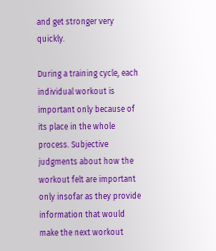and get stronger very quickly.

During a training cycle, each individual workout is important only because of its place in the whole process. Subjective judgments about how the workout felt are important only insofar as they provide information that would make the next workout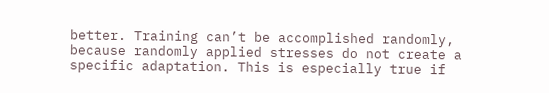better. Training can’t be accomplished randomly, because randomly applied stresses do not create a specific adaptation. This is especially true if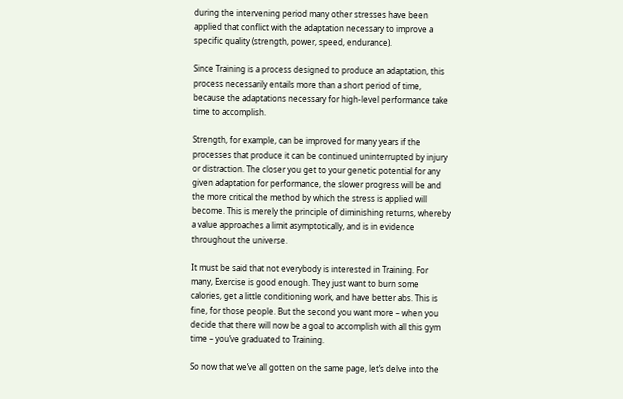during the intervening period many other stresses have been applied that conflict with the adaptation necessary to improve a specific quality (strength, power, speed, endurance).

Since Training is a process designed to produce an adaptation, this process necessarily entails more than a short period of time, because the adaptations necessary for high-level performance take time to accomplish.

Strength, for example, can be improved for many years if the processes that produce it can be continued uninterrupted by injury or distraction. The closer you get to your genetic potential for any given adaptation for performance, the slower progress will be and the more critical the method by which the stress is applied will become. This is merely the principle of diminishing returns, whereby a value approaches a limit asymptotically, and is in evidence throughout the universe.

It must be said that not everybody is interested in Training. For many, Exercise is good enough. They just want to burn some calories, get a little conditioning work, and have better abs. This is fine, for those people. But the second you want more – when you decide that there will now be a goal to accomplish with all this gym time – you’ve graduated to Training.

So now that we’ve all gotten on the same page, let’s delve into the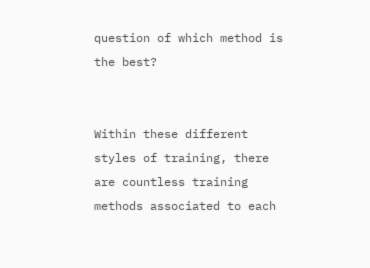question of which method is the best?


Within these different styles of training, there are countless training methods associated to each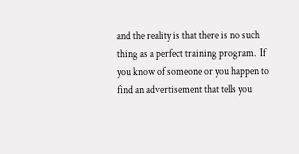and the reality is that there is no such thing as a perfect training program.  If you know of someone or you happen to find an advertisement that tells you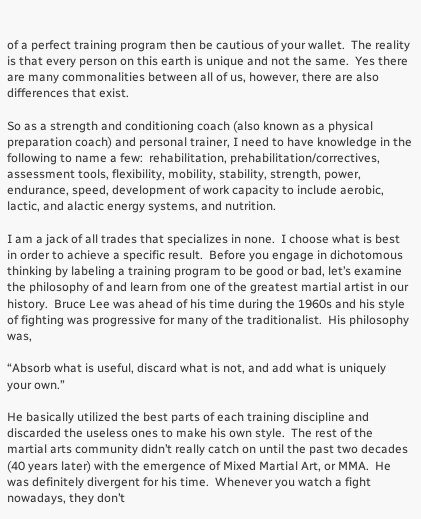of a perfect training program then be cautious of your wallet.  The reality is that every person on this earth is unique and not the same.  Yes there are many commonalities between all of us, however, there are also differences that exist.

So as a strength and conditioning coach (also known as a physical preparation coach) and personal trainer, I need to have knowledge in the following to name a few:  rehabilitation, prehabilitation/correctives, assessment tools, flexibility, mobility, stability, strength, power, endurance, speed, development of work capacity to include aerobic, lactic, and alactic energy systems, and nutrition.

I am a jack of all trades that specializes in none.  I choose what is best in order to achieve a specific result.  Before you engage in dichotomous thinking by labeling a training program to be good or bad, let’s examine the philosophy of and learn from one of the greatest martial artist in our history.  Bruce Lee was ahead of his time during the 1960s and his style of fighting was progressive for many of the traditionalist.  His philosophy was,

“Absorb what is useful, discard what is not, and add what is uniquely your own.”

He basically utilized the best parts of each training discipline and discarded the useless ones to make his own style.  The rest of the martial arts community didn’t really catch on until the past two decades (40 years later) with the emergence of Mixed Martial Art, or MMA.  He was definitely divergent for his time.  Whenever you watch a fight nowadays, they don’t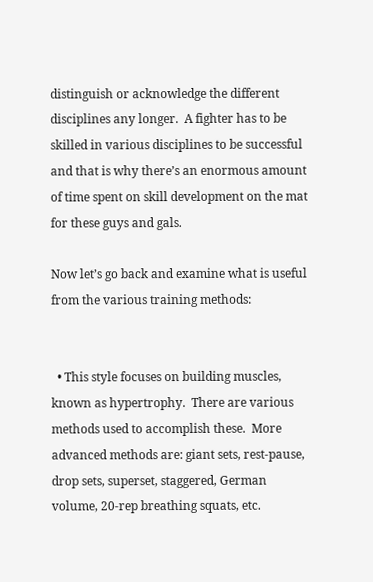distinguish or acknowledge the different disciplines any longer.  A fighter has to be skilled in various disciplines to be successful and that is why there’s an enormous amount of time spent on skill development on the mat for these guys and gals.

Now let’s go back and examine what is useful from the various training methods:


  • This style focuses on building muscles, known as hypertrophy.  There are various methods used to accomplish these.  More advanced methods are: giant sets, rest-pause, drop sets, superset, staggered, German volume, 20-rep breathing squats, etc.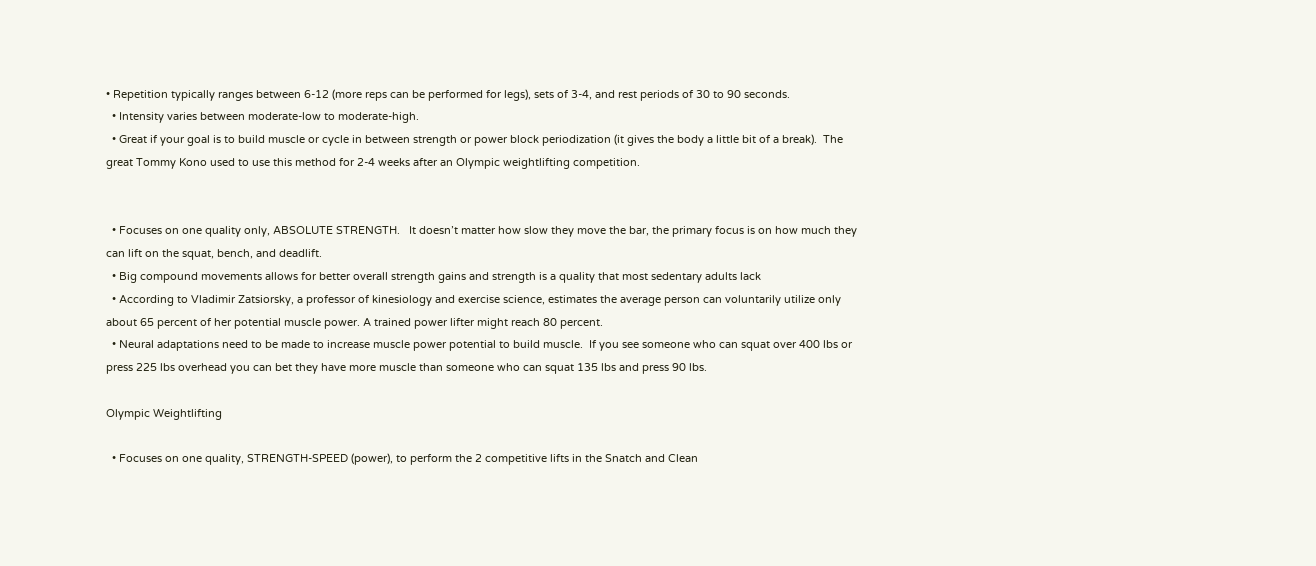• Repetition typically ranges between 6-12 (more reps can be performed for legs), sets of 3-4, and rest periods of 30 to 90 seconds.
  • Intensity varies between moderate-low to moderate-high.
  • Great if your goal is to build muscle or cycle in between strength or power block periodization (it gives the body a little bit of a break).  The great Tommy Kono used to use this method for 2-4 weeks after an Olympic weightlifting competition.


  • Focuses on one quality only, ABSOLUTE STRENGTH.   It doesn’t matter how slow they move the bar, the primary focus is on how much they can lift on the squat, bench, and deadlift.
  • Big compound movements allows for better overall strength gains and strength is a quality that most sedentary adults lack
  • According to Vladimir Zatsiorsky, a professor of kinesiology and exercise science, estimates the average person can voluntarily utilize only about 65 percent of her potential muscle power. A trained power lifter might reach 80 percent.
  • Neural adaptations need to be made to increase muscle power potential to build muscle.  If you see someone who can squat over 400 lbs or press 225 lbs overhead you can bet they have more muscle than someone who can squat 135 lbs and press 90 lbs.

Olympic Weightlifting

  • Focuses on one quality, STRENGTH-SPEED (power), to perform the 2 competitive lifts in the Snatch and Clean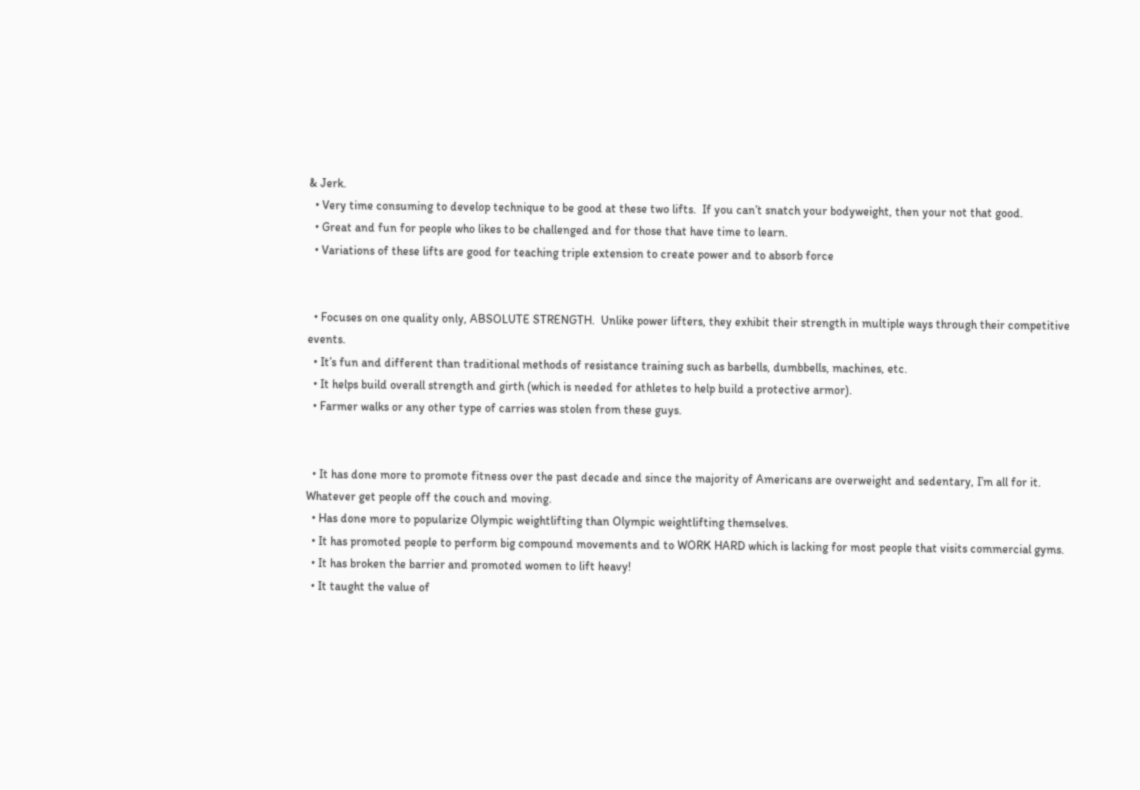& Jerk.
  • Very time consuming to develop technique to be good at these two lifts.  If you can’t snatch your bodyweight, then your not that good.
  • Great and fun for people who likes to be challenged and for those that have time to learn.
  • Variations of these lifts are good for teaching triple extension to create power and to absorb force


  • Focuses on one quality only, ABSOLUTE STRENGTH.  Unlike power lifters, they exhibit their strength in multiple ways through their competitive events.
  • It’s fun and different than traditional methods of resistance training such as barbells, dumbbells, machines, etc.
  • It helps build overall strength and girth (which is needed for athletes to help build a protective armor).
  • Farmer walks or any other type of carries was stolen from these guys.


  • It has done more to promote fitness over the past decade and since the majority of Americans are overweight and sedentary, I’m all for it.  Whatever get people off the couch and moving.
  • Has done more to popularize Olympic weightlifting than Olympic weightlifting themselves.
  • It has promoted people to perform big compound movements and to WORK HARD which is lacking for most people that visits commercial gyms.
  • It has broken the barrier and promoted women to lift heavy!
  • It taught the value of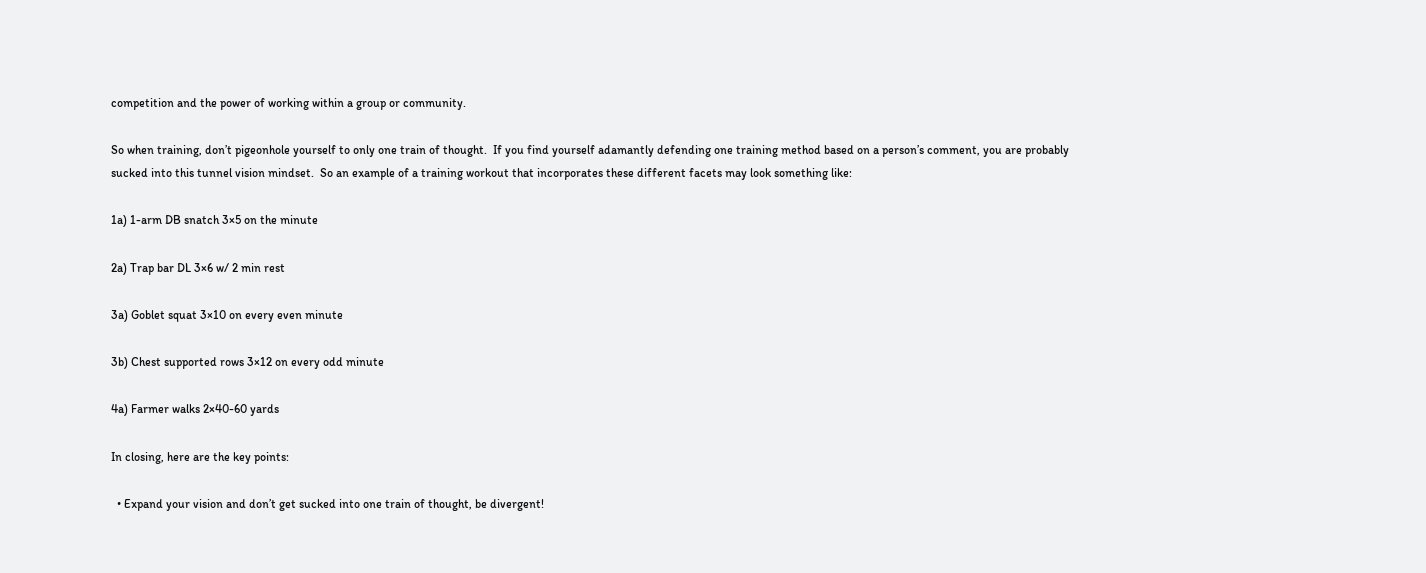competition and the power of working within a group or community.

So when training, don’t pigeonhole yourself to only one train of thought.  If you find yourself adamantly defending one training method based on a person’s comment, you are probably sucked into this tunnel vision mindset.  So an example of a training workout that incorporates these different facets may look something like:

1a) 1-arm DB snatch 3×5 on the minute

2a) Trap bar DL 3×6 w/ 2 min rest

3a) Goblet squat 3×10 on every even minute

3b) Chest supported rows 3×12 on every odd minute

4a) Farmer walks 2×40-60 yards

In closing, here are the key points:

  • Expand your vision and don’t get sucked into one train of thought, be divergent!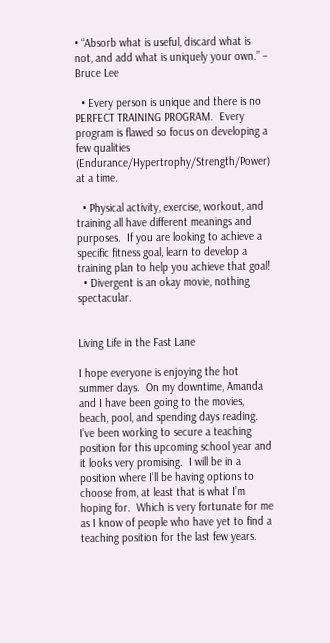• “Absorb what is useful, discard what is not, and add what is uniquely your own.” – Bruce Lee

  • Every person is unique and there is no PERFECT TRAINING PROGRAM.  Every program is flawed so focus on developing a few qualities (Endurance/Hypertrophy/Strength/Power) at a time.

  • Physical activity, exercise, workout, and training all have different meanings and purposes.  If you are looking to achieve a specific fitness goal, learn to develop a training plan to help you achieve that goal!
  • Divergent is an okay movie, nothing spectacular.


Living Life in the Fast Lane

I hope everyone is enjoying the hot summer days.  On my downtime, Amanda and I have been going to the movies, beach, pool, and spending days reading.  I’ve been working to secure a teaching position for this upcoming school year and it looks very promising.  I will be in a position where I’ll be having options to choose from, at least that is what I’m hoping for.  Which is very fortunate for me as I know of people who have yet to find a teaching position for the last few years.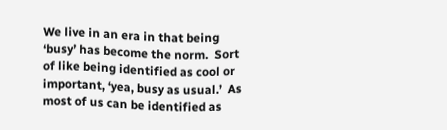We live in an era in that being ‘busy’ has become the norm.  Sort of like being identified as cool or important, ‘yea, busy as usual.’  As most of us can be identified as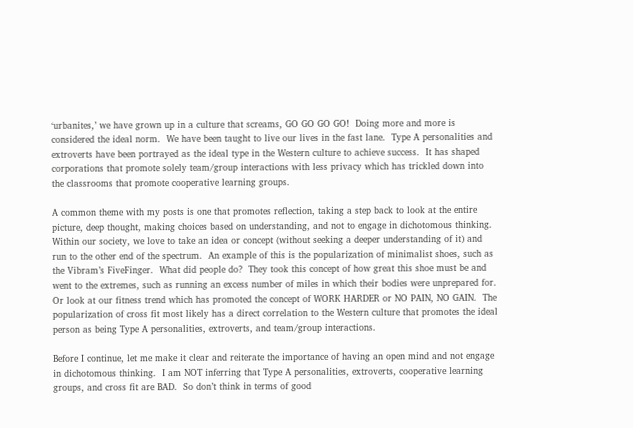‘urbanites,’ we have grown up in a culture that screams, GO GO GO GO!  Doing more and more is considered the ideal norm.  We have been taught to live our lives in the fast lane.  Type A personalities and extroverts have been portrayed as the ideal type in the Western culture to achieve success.  It has shaped corporations that promote solely team/group interactions with less privacy which has trickled down into the classrooms that promote cooperative learning groups.

A common theme with my posts is one that promotes reflection, taking a step back to look at the entire picture, deep thought, making choices based on understanding, and not to engage in dichotomous thinking.  Within our society, we love to take an idea or concept (without seeking a deeper understanding of it) and run to the other end of the spectrum.  An example of this is the popularization of minimalist shoes, such as the Vibram’s FiveFinger.  What did people do?  They took this concept of how great this shoe must be and went to the extremes, such as running an excess number of miles in which their bodies were unprepared for.  Or look at our fitness trend which has promoted the concept of WORK HARDER or NO PAIN, NO GAIN.  The popularization of cross fit most likely has a direct correlation to the Western culture that promotes the ideal person as being Type A personalities, extroverts, and team/group interactions.

Before I continue, let me make it clear and reiterate the importance of having an open mind and not engage in dichotomous thinking.  I am NOT inferring that Type A personalities, extroverts, cooperative learning groups, and cross fit are BAD.  So don’t think in terms of good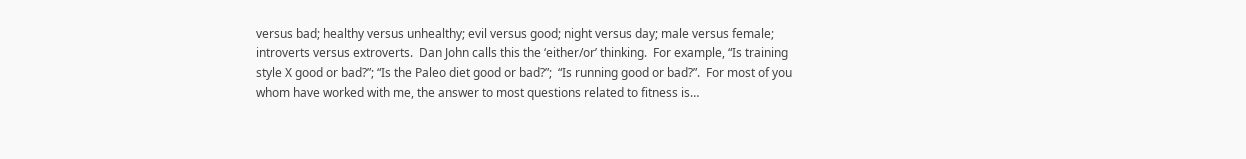versus bad; healthy versus unhealthy; evil versus good; night versus day; male versus female; introverts versus extroverts.  Dan John calls this the ‘either/or’ thinking.  For example, “Is training style X good or bad?”; “Is the Paleo diet good or bad?”;  “Is running good or bad?”.  For most of you whom have worked with me, the answer to most questions related to fitness is…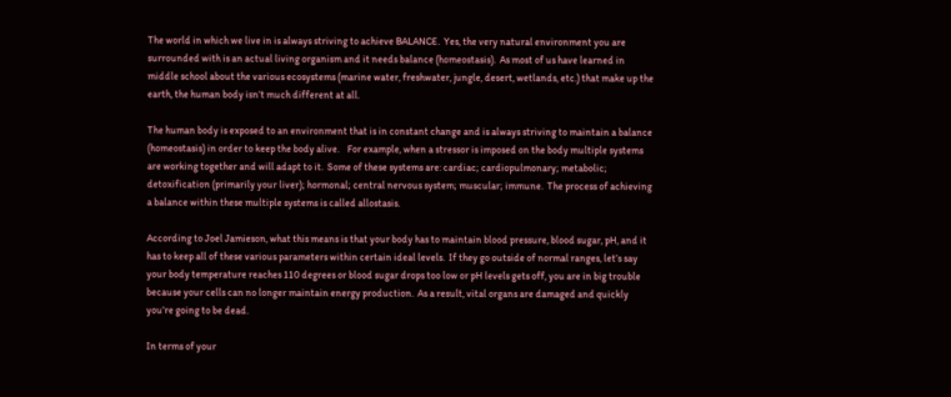The world in which we live in is always striving to achieve BALANCE.  Yes, the very natural environment you are surrounded with is an actual living organism and it needs balance (homeostasis).  As most of us have learned in middle school about the various ecosystems (marine water, freshwater, jungle, desert, wetlands, etc.) that make up the earth, the human body isn’t much different at all.

The human body is exposed to an environment that is in constant change and is always striving to maintain a balance (homeostasis) in order to keep the body alive.    For example, when a stressor is imposed on the body multiple systems are working together and will adapt to it.  Some of these systems are: cardiac; cardiopulmonary; metabolic; detoxification (primarily your liver); hormonal; central nervous system; muscular; immune.  The process of achieving a balance within these multiple systems is called allostasis.

According to Joel Jamieson, what this means is that your body has to maintain blood pressure, blood sugar, pH, and it has to keep all of these various parameters within certain ideal levels.  If they go outside of normal ranges, let’s say your body temperature reaches 110 degrees or blood sugar drops too low or pH levels gets off, you are in big trouble because your cells can no longer maintain energy production.  As a result, vital organs are damaged and quickly you’re going to be dead.

In terms of your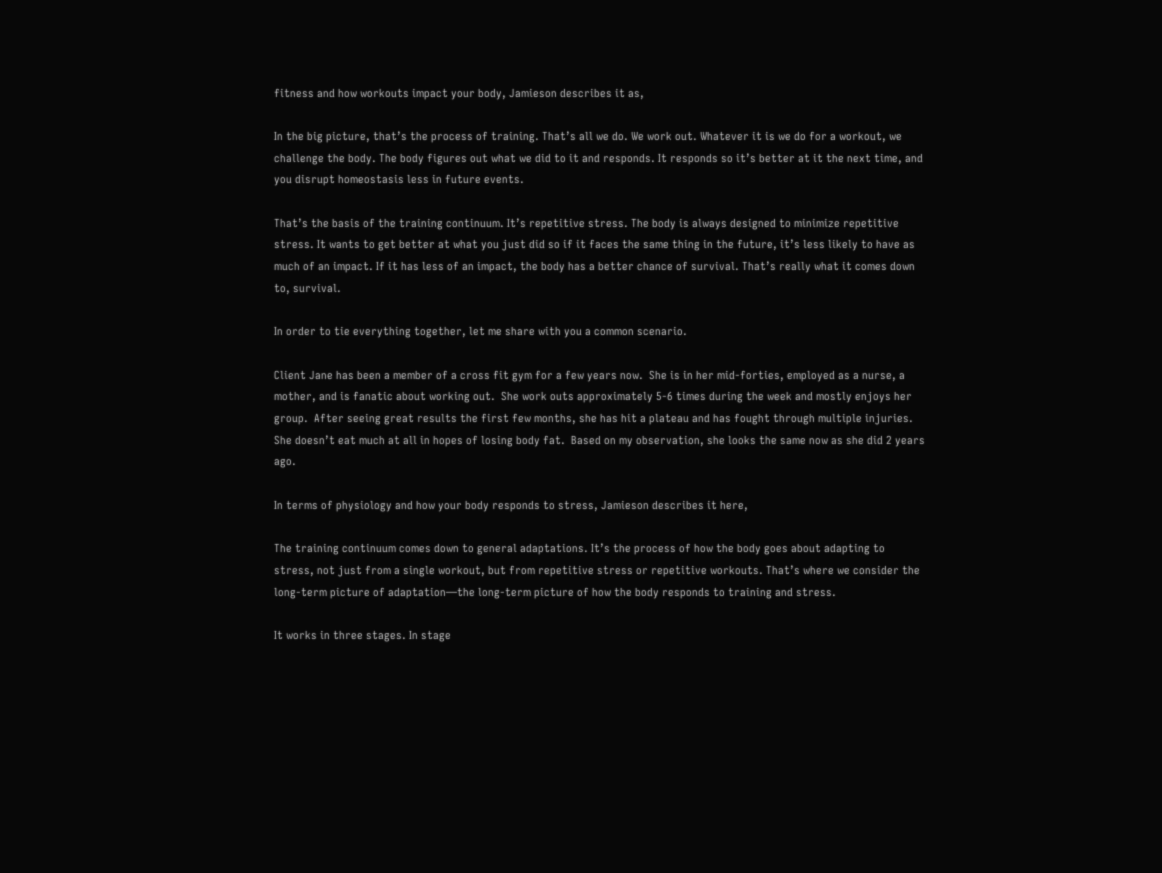fitness and how workouts impact your body, Jamieson describes it as,

In the big picture, that’s the process of training. That’s all we do. We work out. Whatever it is we do for a workout, we challenge the body. The body figures out what we did to it and responds. It responds so it’s better at it the next time, and you disrupt homeostasis less in future events.

That’s the basis of the training continuum. It’s repetitive stress. The body is always designed to minimize repetitive stress. It wants to get better at what you just did so if it faces the same thing in the future, it’s less likely to have as much of an impact. If it has less of an impact, the body has a better chance of survival. That’s really what it comes down to, survival.

In order to tie everything together, let me share with you a common scenario.

Client Jane has been a member of a cross fit gym for a few years now.  She is in her mid-forties, employed as a nurse, a mother, and is fanatic about working out.  She work outs approximately 5-6 times during the week and mostly enjoys her group.  After seeing great results the first few months, she has hit a plateau and has fought through multiple injuries.  She doesn’t eat much at all in hopes of losing body fat.  Based on my observation, she looks the same now as she did 2 years ago.

In terms of physiology and how your body responds to stress, Jamieson describes it here,

The training continuum comes down to general adaptations. It’s the process of how the body goes about adapting to stress, not just from a single workout, but from repetitive stress or repetitive workouts. That’s where we consider the long-term picture of adaptation—the long-term picture of how the body responds to training and stress.

It works in three stages. In stage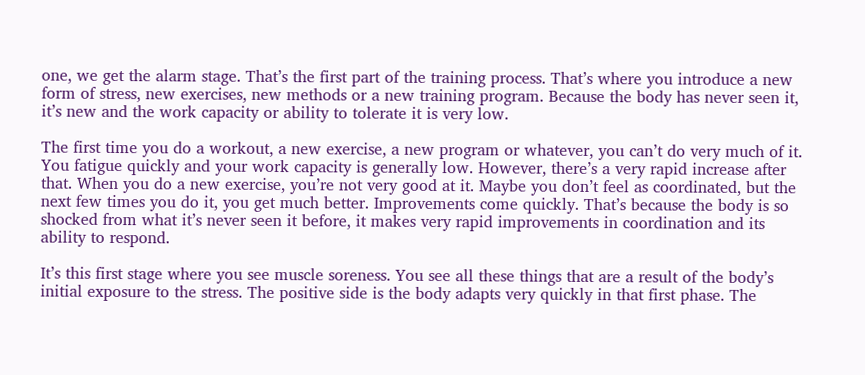one, we get the alarm stage. That’s the first part of the training process. That’s where you introduce a new form of stress, new exercises, new methods or a new training program. Because the body has never seen it, it’s new and the work capacity or ability to tolerate it is very low.

The first time you do a workout, a new exercise, a new program or whatever, you can’t do very much of it. You fatigue quickly and your work capacity is generally low. However, there’s a very rapid increase after that. When you do a new exercise, you’re not very good at it. Maybe you don’t feel as coordinated, but the next few times you do it, you get much better. Improvements come quickly. That’s because the body is so shocked from what it’s never seen it before, it makes very rapid improvements in coordination and its ability to respond.

It’s this first stage where you see muscle soreness. You see all these things that are a result of the body’s initial exposure to the stress. The positive side is the body adapts very quickly in that first phase. The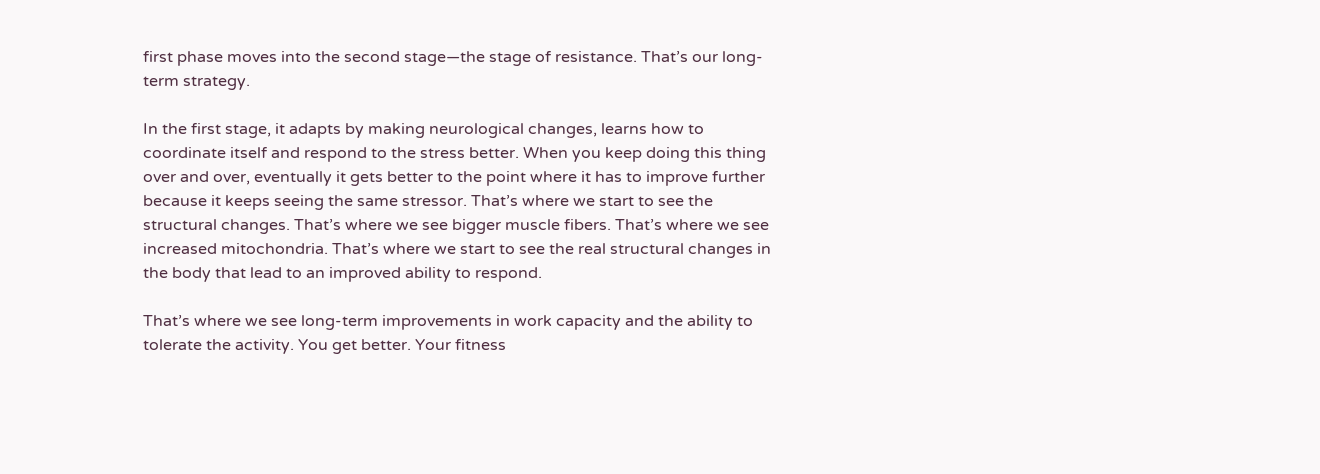first phase moves into the second stage—the stage of resistance. That’s our long-term strategy.

In the first stage, it adapts by making neurological changes, learns how to coordinate itself and respond to the stress better. When you keep doing this thing over and over, eventually it gets better to the point where it has to improve further because it keeps seeing the same stressor. That’s where we start to see the structural changes. That’s where we see bigger muscle fibers. That’s where we see increased mitochondria. That’s where we start to see the real structural changes in the body that lead to an improved ability to respond.

That’s where we see long-term improvements in work capacity and the ability to tolerate the activity. You get better. Your fitness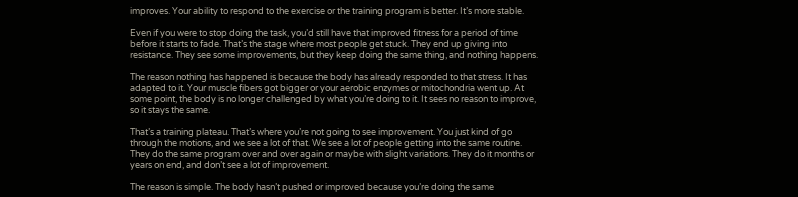improves. Your ability to respond to the exercise or the training program is better. It’s more stable.

Even if you were to stop doing the task, you’d still have that improved fitness for a period of time before it starts to fade. That’s the stage where most people get stuck. They end up giving into resistance. They see some improvements, but they keep doing the same thing, and nothing happens.

The reason nothing has happened is because the body has already responded to that stress. It has adapted to it. Your muscle fibers got bigger or your aerobic enzymes or mitochondria went up. At some point, the body is no longer challenged by what you’re doing to it. It sees no reason to improve, so it stays the same.

That’s a training plateau. That’s where you’re not going to see improvement. You just kind of go through the motions, and we see a lot of that. We see a lot of people getting into the same routine. They do the same program over and over again or maybe with slight variations. They do it months or years on end, and don’t see a lot of improvement.

The reason is simple. The body hasn’t pushed or improved because you’re doing the same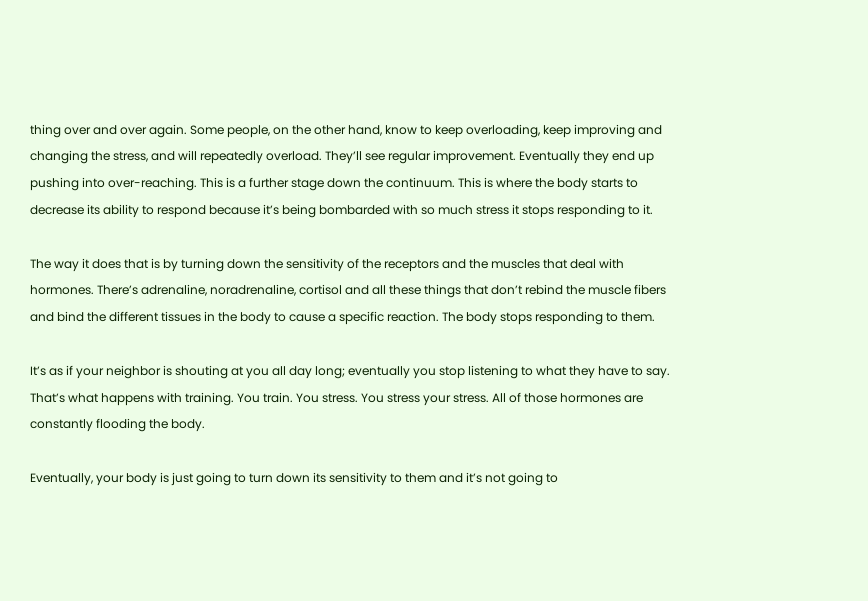thing over and over again. Some people, on the other hand, know to keep overloading, keep improving and changing the stress, and will repeatedly overload. They’ll see regular improvement. Eventually they end up pushing into over-reaching. This is a further stage down the continuum. This is where the body starts to decrease its ability to respond because it’s being bombarded with so much stress it stops responding to it.

The way it does that is by turning down the sensitivity of the receptors and the muscles that deal with hormones. There’s adrenaline, noradrenaline, cortisol and all these things that don’t rebind the muscle fibers and bind the different tissues in the body to cause a specific reaction. The body stops responding to them.

It’s as if your neighbor is shouting at you all day long; eventually you stop listening to what they have to say. That’s what happens with training. You train. You stress. You stress your stress. All of those hormones are constantly flooding the body.

Eventually, your body is just going to turn down its sensitivity to them and it’s not going to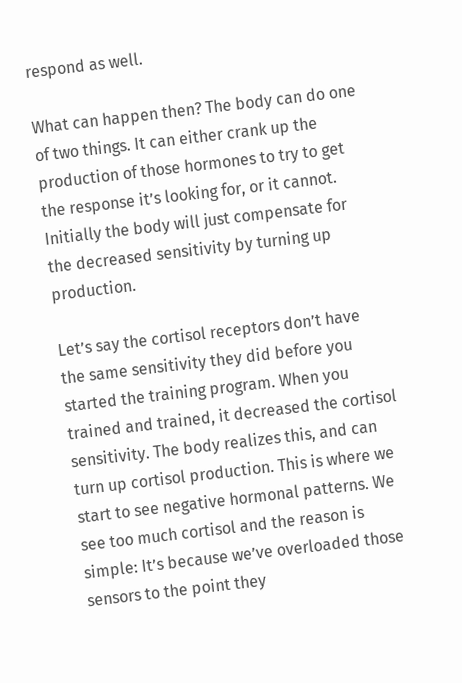respond as well.

What can happen then? The body can do one of two things. It can either crank up the production of those hormones to try to get the response it’s looking for, or it cannot. Initially the body will just compensate for the decreased sensitivity by turning up production.

Let’s say the cortisol receptors don’t have the same sensitivity they did before you started the training program. When you trained and trained, it decreased the cortisol sensitivity. The body realizes this, and can turn up cortisol production. This is where we start to see negative hormonal patterns. We see too much cortisol and the reason is simple: It’s because we’ve overloaded those sensors to the point they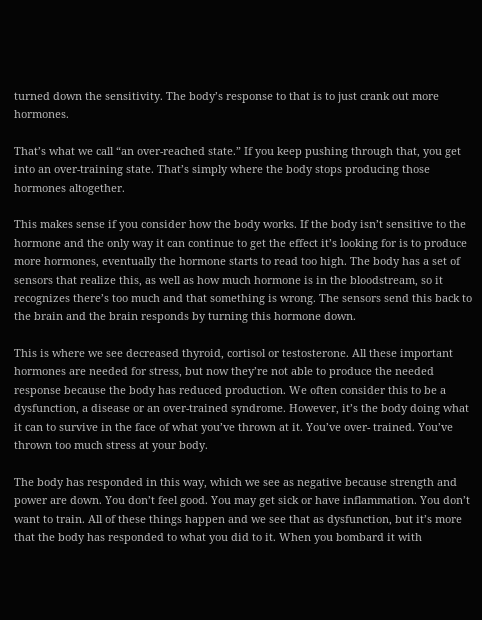turned down the sensitivity. The body’s response to that is to just crank out more hormones.

That’s what we call “an over-reached state.” If you keep pushing through that, you get into an over-training state. That’s simply where the body stops producing those hormones altogether.

This makes sense if you consider how the body works. If the body isn’t sensitive to the hormone and the only way it can continue to get the effect it’s looking for is to produce more hormones, eventually the hormone starts to read too high. The body has a set of sensors that realize this, as well as how much hormone is in the bloodstream, so it recognizes there’s too much and that something is wrong. The sensors send this back to the brain and the brain responds by turning this hormone down.

This is where we see decreased thyroid, cortisol or testosterone. All these important hormones are needed for stress, but now they’re not able to produce the needed response because the body has reduced production. We often consider this to be a dysfunction, a disease or an over-trained syndrome. However, it’s the body doing what it can to survive in the face of what you’ve thrown at it. You’ve over- trained. You’ve thrown too much stress at your body.

The body has responded in this way, which we see as negative because strength and power are down. You don’t feel good. You may get sick or have inflammation. You don’t want to train. All of these things happen and we see that as dysfunction, but it’s more that the body has responded to what you did to it. When you bombard it with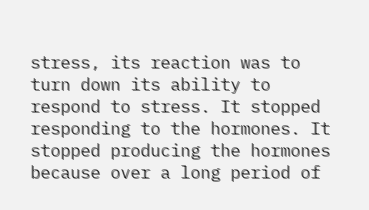stress, its reaction was to turn down its ability to respond to stress. It stopped responding to the hormones. It stopped producing the hormones because over a long period of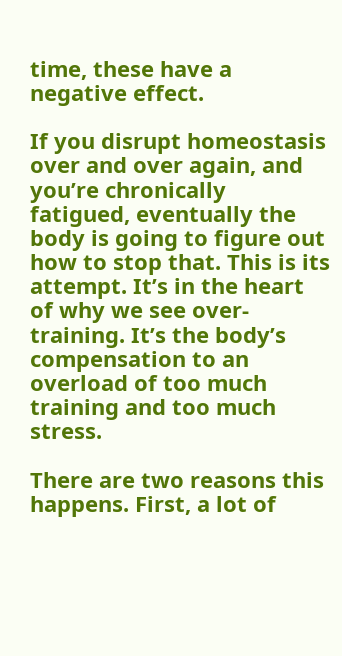time, these have a negative effect.

If you disrupt homeostasis over and over again, and you’re chronically fatigued, eventually the body is going to figure out how to stop that. This is its attempt. It’s in the heart of why we see over-training. It’s the body’s compensation to an overload of too much training and too much stress.

There are two reasons this happens. First, a lot of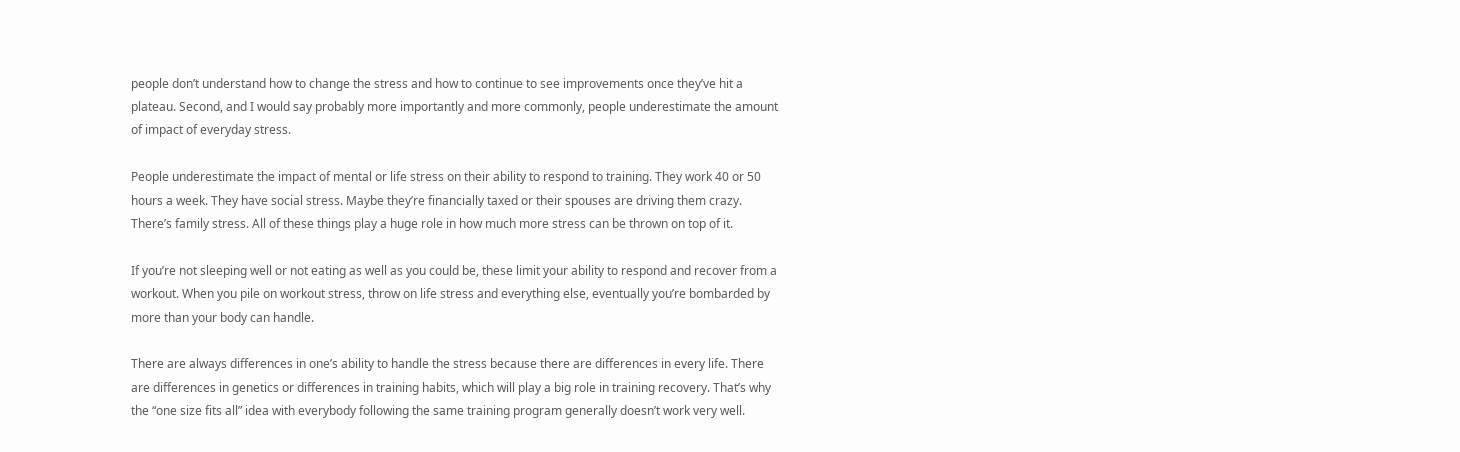people don’t understand how to change the stress and how to continue to see improvements once they’ve hit a plateau. Second, and I would say probably more importantly and more commonly, people underestimate the amount of impact of everyday stress.

People underestimate the impact of mental or life stress on their ability to respond to training. They work 40 or 50 hours a week. They have social stress. Maybe they’re financially taxed or their spouses are driving them crazy. There’s family stress. All of these things play a huge role in how much more stress can be thrown on top of it.

If you’re not sleeping well or not eating as well as you could be, these limit your ability to respond and recover from a workout. When you pile on workout stress, throw on life stress and everything else, eventually you’re bombarded by more than your body can handle.

There are always differences in one’s ability to handle the stress because there are differences in every life. There are differences in genetics or differences in training habits, which will play a big role in training recovery. That’s why the “one size fits all” idea with everybody following the same training program generally doesn’t work very well.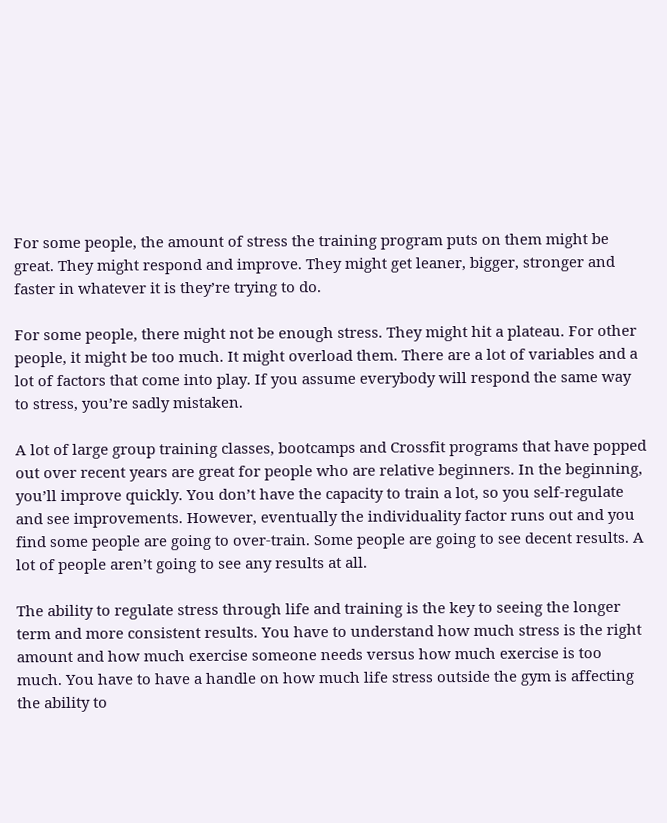For some people, the amount of stress the training program puts on them might be great. They might respond and improve. They might get leaner, bigger, stronger and faster in whatever it is they’re trying to do.

For some people, there might not be enough stress. They might hit a plateau. For other people, it might be too much. It might overload them. There are a lot of variables and a lot of factors that come into play. If you assume everybody will respond the same way to stress, you’re sadly mistaken.

A lot of large group training classes, bootcamps and Crossfit programs that have popped out over recent years are great for people who are relative beginners. In the beginning, you’ll improve quickly. You don’t have the capacity to train a lot, so you self-regulate and see improvements. However, eventually the individuality factor runs out and you find some people are going to over-train. Some people are going to see decent results. A lot of people aren’t going to see any results at all.

The ability to regulate stress through life and training is the key to seeing the longer term and more consistent results. You have to understand how much stress is the right amount and how much exercise someone needs versus how much exercise is too much. You have to have a handle on how much life stress outside the gym is affecting the ability to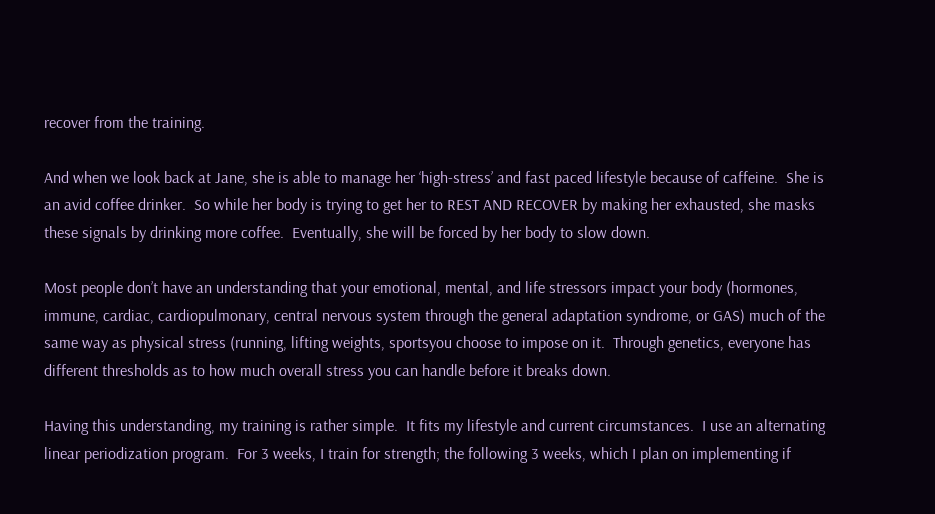recover from the training.

And when we look back at Jane, she is able to manage her ‘high-stress’ and fast paced lifestyle because of caffeine.  She is an avid coffee drinker.  So while her body is trying to get her to REST AND RECOVER by making her exhausted, she masks these signals by drinking more coffee.  Eventually, she will be forced by her body to slow down.

Most people don’t have an understanding that your emotional, mental, and life stressors impact your body (hormones, immune, cardiac, cardiopulmonary, central nervous system through the general adaptation syndrome, or GAS) much of the same way as physical stress (running, lifting weights, sportsyou choose to impose on it.  Through genetics, everyone has different thresholds as to how much overall stress you can handle before it breaks down.

Having this understanding, my training is rather simple.  It fits my lifestyle and current circumstances.  I use an alternating linear periodization program.  For 3 weeks, I train for strength; the following 3 weeks, which I plan on implementing if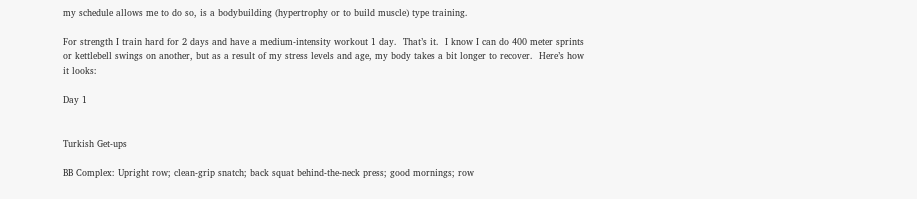my schedule allows me to do so, is a bodybuilding (hypertrophy or to build muscle) type training.

For strength I train hard for 2 days and have a medium-intensity workout 1 day.  That’s it.  I know I can do 400 meter sprints or kettlebell swings on another, but as a result of my stress levels and age, my body takes a bit longer to recover.  Here’s how it looks:

Day 1


Turkish Get-ups

BB Complex: Upright row; clean-grip snatch; back squat behind-the-neck press; good mornings; row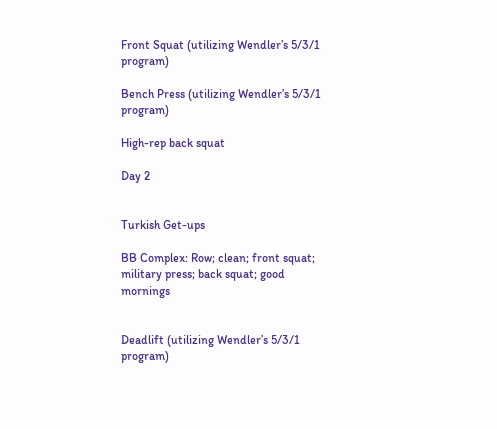Front Squat (utilizing Wendler’s 5/3/1 program)

Bench Press (utilizing Wendler’s 5/3/1 program)

High-rep back squat

Day 2


Turkish Get-ups

BB Complex: Row; clean; front squat; military press; back squat; good mornings


Deadlift (utilizing Wendler’s 5/3/1 program)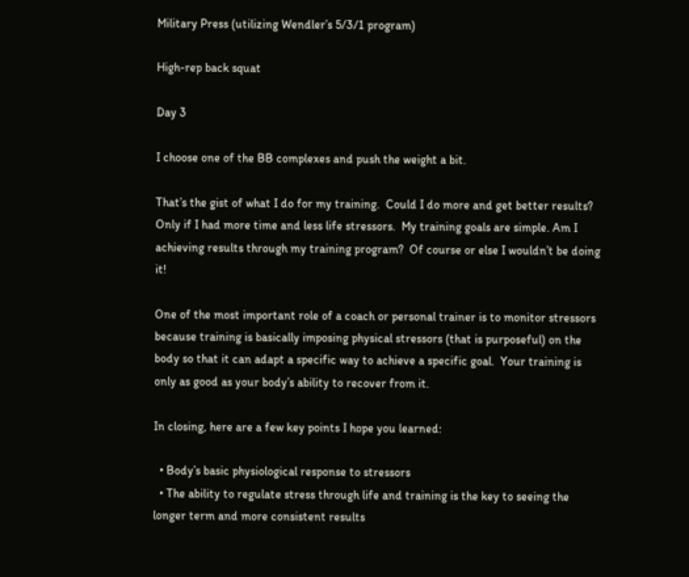Military Press (utilizing Wendler’s 5/3/1 program)

High-rep back squat

Day 3

I choose one of the BB complexes and push the weight a bit.

That’s the gist of what I do for my training.  Could I do more and get better results?  Only if I had more time and less life stressors.  My training goals are simple. Am I achieving results through my training program?  Of course or else I wouldn’t be doing it!

One of the most important role of a coach or personal trainer is to monitor stressors because training is basically imposing physical stressors (that is purposeful) on the body so that it can adapt a specific way to achieve a specific goal.  Your training is only as good as your body’s ability to recover from it.

In closing, here are a few key points I hope you learned:

  • Body’s basic physiological response to stressors
  • The ability to regulate stress through life and training is the key to seeing the longer term and more consistent results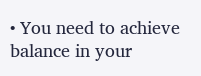• You need to achieve balance in your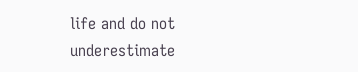life and do not underestimate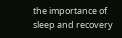the importance of sleep and recovery